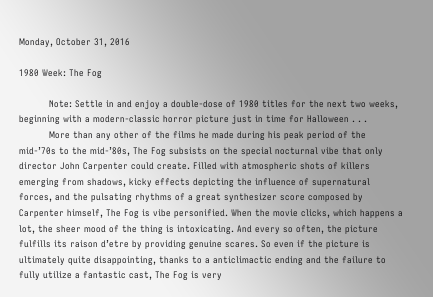Monday, October 31, 2016

1980 Week: The Fog

          Note: Settle in and enjoy a double-dose of 1980 titles for the next two weeks, beginning with a modern-classic horror picture just in time for Halloween . . .
          More than any other of the films he made during his peak period of the mid-’70s to the mid-’80s, The Fog subsists on the special nocturnal vibe that only director John Carpenter could create. Filled with atmospheric shots of killers emerging from shadows, kicky effects depicting the influence of supernatural forces, and the pulsating rhythms of a great synthesizer score composed by Carpenter himself, The Fog is vibe personified. When the movie clicks, which happens a lot, the sheer mood of the thing is intoxicating. And every so often, the picture fulfills its raison d’etre by providing genuine scares. So even if the picture is ultimately quite disappointing, thanks to a anticlimactic ending and the failure to fully utilize a fantastic cast, The Fog is very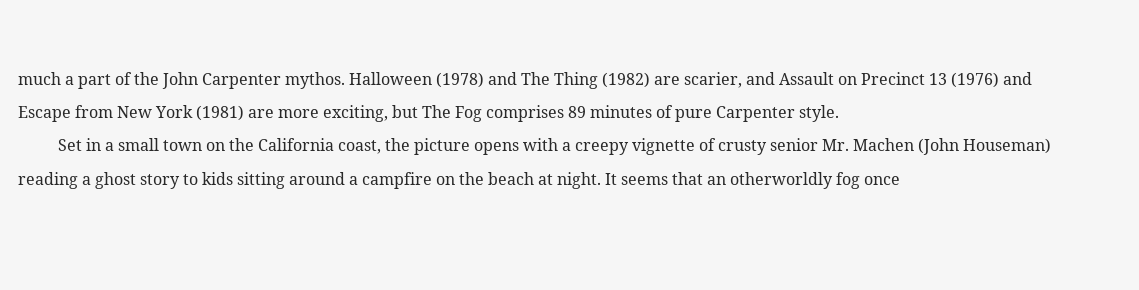much a part of the John Carpenter mythos. Halloween (1978) and The Thing (1982) are scarier, and Assault on Precinct 13 (1976) and Escape from New York (1981) are more exciting, but The Fog comprises 89 minutes of pure Carpenter style.
          Set in a small town on the California coast, the picture opens with a creepy vignette of crusty senior Mr. Machen (John Houseman) reading a ghost story to kids sitting around a campfire on the beach at night. It seems that an otherworldly fog once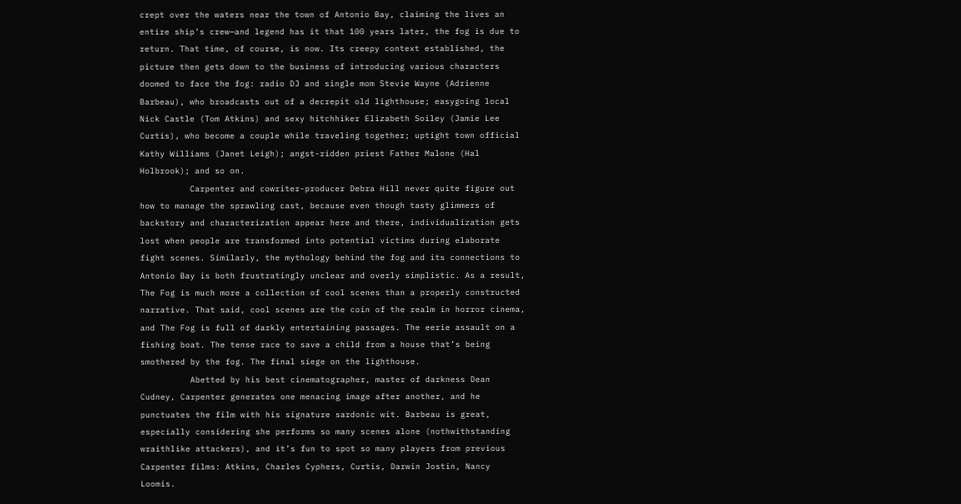crept over the waters near the town of Antonio Bay, claiming the lives an entire ship’s crew—and legend has it that 100 years later, the fog is due to return. That time, of course, is now. Its creepy context established, the picture then gets down to the business of introducing various characters doomed to face the fog: radio DJ and single mom Stevie Wayne (Adrienne Barbeau), who broadcasts out of a decrepit old lighthouse; easygoing local Nick Castle (Tom Atkins) and sexy hitchhiker Elizabeth Soiley (Jamie Lee Curtis), who become a couple while traveling together; uptight town official Kathy Williams (Janet Leigh); angst-ridden priest Father Malone (Hal Holbrook); and so on.
          Carpenter and cowriter-producer Debra Hill never quite figure out how to manage the sprawling cast, because even though tasty glimmers of backstory and characterization appear here and there, individualization gets lost when people are transformed into potential victims during elaborate fight scenes. Similarly, the mythology behind the fog and its connections to Antonio Bay is both frustratingly unclear and overly simplistic. As a result, The Fog is much more a collection of cool scenes than a properly constructed narrative. That said, cool scenes are the coin of the realm in horror cinema, and The Fog is full of darkly entertaining passages. The eerie assault on a fishing boat. The tense race to save a child from a house that’s being smothered by the fog. The final siege on the lighthouse.
          Abetted by his best cinematographer, master of darkness Dean Cudney, Carpenter generates one menacing image after another, and he punctuates the film with his signature sardonic wit. Barbeau is great, especially considering she performs so many scenes alone (nothwithstanding wraithlike attackers), and it’s fun to spot so many players from previous Carpenter films: Atkins, Charles Cyphers, Curtis, Darwin Jostin, Nancy Loomis.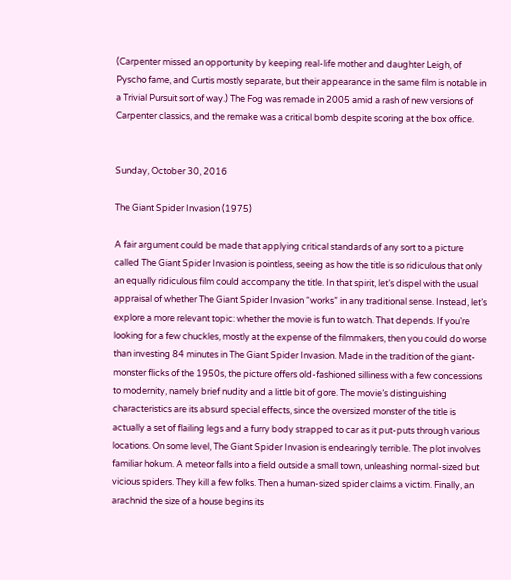(Carpenter missed an opportunity by keeping real-life mother and daughter Leigh, of Pyscho fame, and Curtis mostly separate, but their appearance in the same film is notable in a Trivial Pursuit sort of way.) The Fog was remade in 2005 amid a rash of new versions of Carpenter classics, and the remake was a critical bomb despite scoring at the box office.


Sunday, October 30, 2016

The Giant Spider Invasion (1975)

A fair argument could be made that applying critical standards of any sort to a picture called The Giant Spider Invasion is pointless, seeing as how the title is so ridiculous that only an equally ridiculous film could accompany the title. In that spirit, let’s dispel with the usual appraisal of whether The Giant Spider Invasion “works” in any traditional sense. Instead, let’s explore a more relevant topic: whether the movie is fun to watch. That depends. If you’re looking for a few chuckles, mostly at the expense of the filmmakers, then you could do worse than investing 84 minutes in The Giant Spider Invasion. Made in the tradition of the giant-monster flicks of the 1950s, the picture offers old-fashioned silliness with a few concessions to modernity, namely brief nudity and a little bit of gore. The movie’s distinguishing characteristics are its absurd special effects, since the oversized monster of the title is actually a set of flailing legs and a furry body strapped to car as it put-puts through various locations. On some level, The Giant Spider Invasion is endearingly terrible. The plot involves familiar hokum. A meteor falls into a field outside a small town, unleashing normal-sized but vicious spiders. They kill a few folks. Then a human-sized spider claims a victim. Finally, an arachnid the size of a house begins its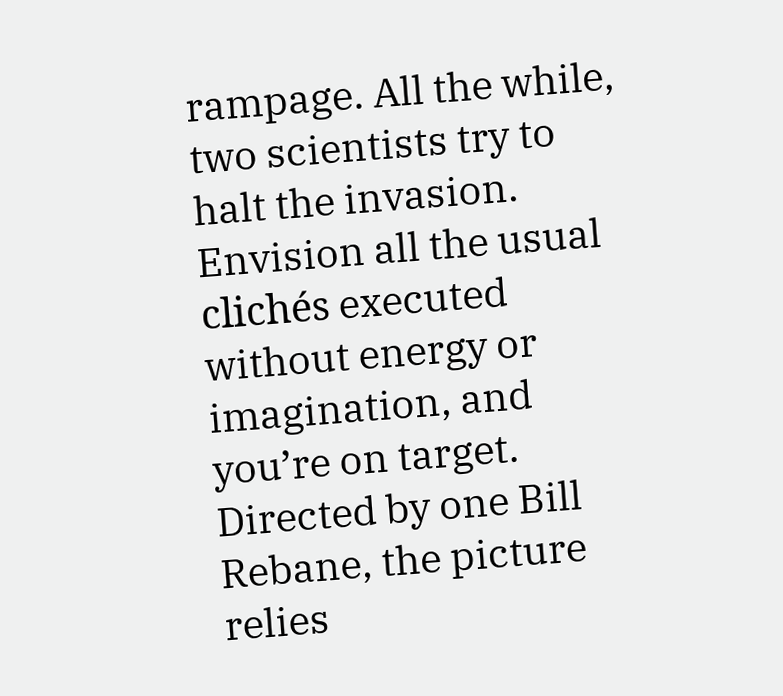rampage. All the while, two scientists try to halt the invasion. Envision all the usual clichés executed without energy or imagination, and you’re on target. Directed by one Bill Rebane, the picture relies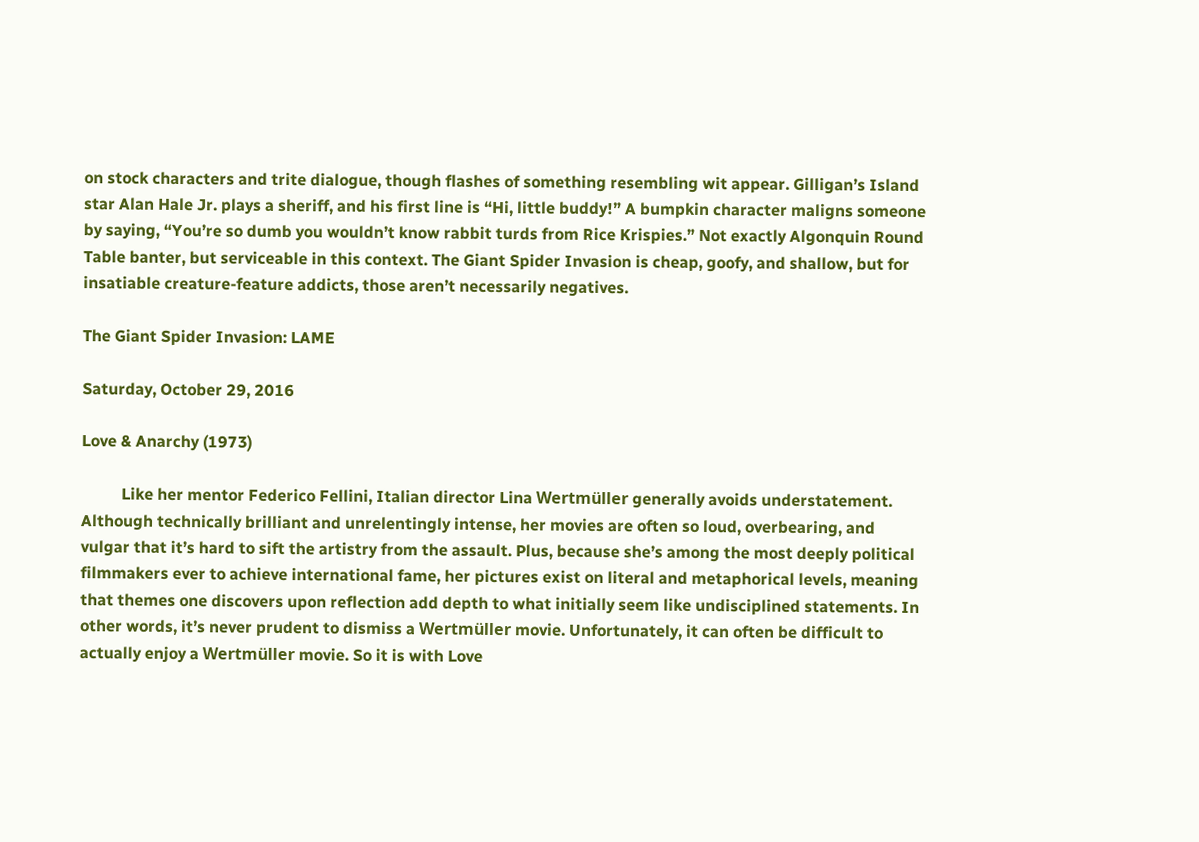on stock characters and trite dialogue, though flashes of something resembling wit appear. Gilligan’s Island star Alan Hale Jr. plays a sheriff, and his first line is “Hi, little buddy!” A bumpkin character maligns someone by saying, “You’re so dumb you wouldn’t know rabbit turds from Rice Krispies.” Not exactly Algonquin Round Table banter, but serviceable in this context. The Giant Spider Invasion is cheap, goofy, and shallow, but for insatiable creature-feature addicts, those aren’t necessarily negatives.

The Giant Spider Invasion: LAME

Saturday, October 29, 2016

Love & Anarchy (1973)

          Like her mentor Federico Fellini, Italian director Lina Wertmüller generally avoids understatement. Although technically brilliant and unrelentingly intense, her movies are often so loud, overbearing, and vulgar that it’s hard to sift the artistry from the assault. Plus, because she’s among the most deeply political filmmakers ever to achieve international fame, her pictures exist on literal and metaphorical levels, meaning that themes one discovers upon reflection add depth to what initially seem like undisciplined statements. In other words, it’s never prudent to dismiss a Wertmüller movie. Unfortunately, it can often be difficult to actually enjoy a Wertmüller movie. So it is with Love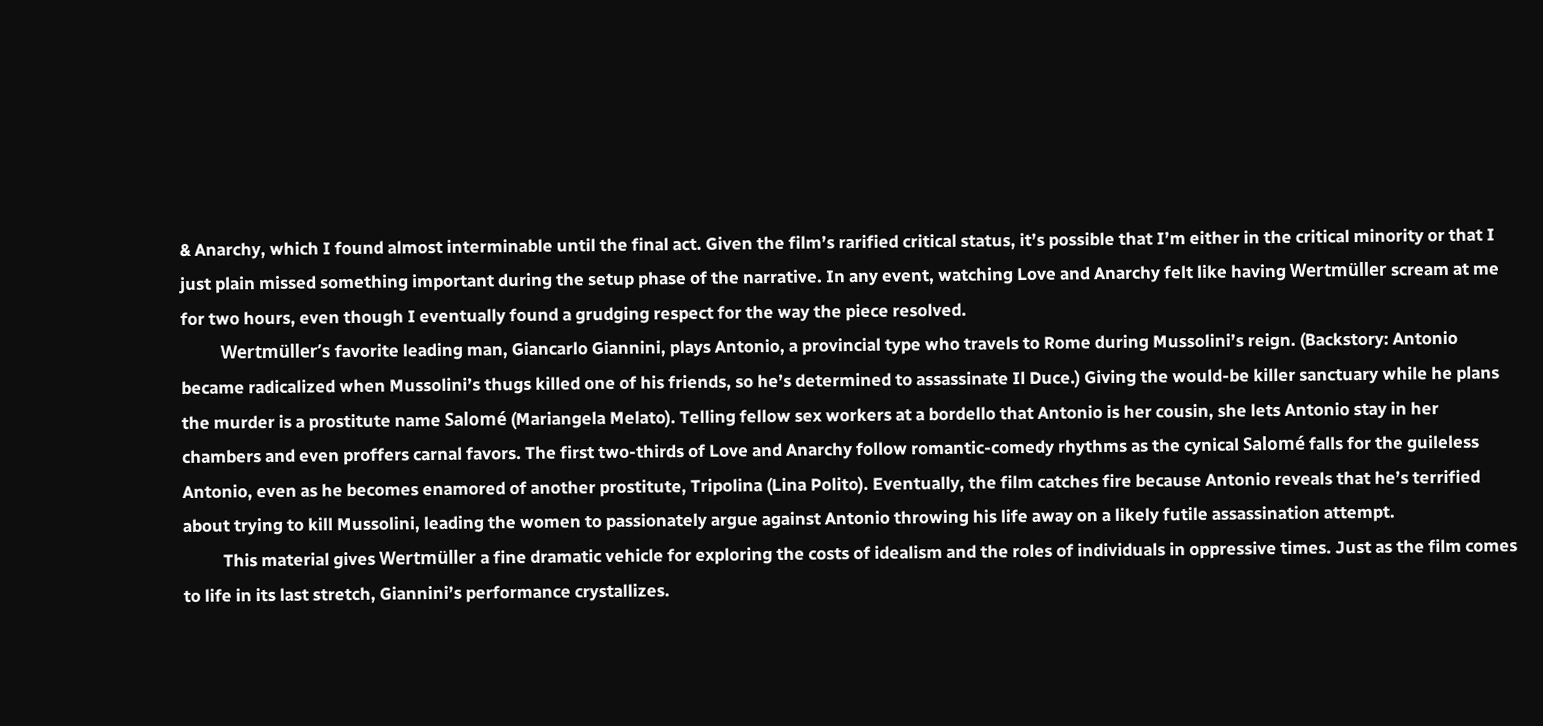& Anarchy, which I found almost interminable until the final act. Given the film’s rarified critical status, it’s possible that I’m either in the critical minority or that I just plain missed something important during the setup phase of the narrative. In any event, watching Love and Anarchy felt like having Wertmüller scream at me for two hours, even though I eventually found a grudging respect for the way the piece resolved.
          Wertmüller’s favorite leading man, Giancarlo Giannini, plays Antonio, a provincial type who travels to Rome during Mussolini’s reign. (Backstory: Antonio became radicalized when Mussolini’s thugs killed one of his friends, so he’s determined to assassinate Il Duce.) Giving the would-be killer sanctuary while he plans the murder is a prostitute name Salomé (Mariangela Melato). Telling fellow sex workers at a bordello that Antonio is her cousin, she lets Antonio stay in her chambers and even proffers carnal favors. The first two-thirds of Love and Anarchy follow romantic-comedy rhythms as the cynical Salomé falls for the guileless Antonio, even as he becomes enamored of another prostitute, Tripolina (Lina Polito). Eventually, the film catches fire because Antonio reveals that he’s terrified about trying to kill Mussolini, leading the women to passionately argue against Antonio throwing his life away on a likely futile assassination attempt.
          This material gives Wertmüller a fine dramatic vehicle for exploring the costs of idealism and the roles of individuals in oppressive times. Just as the film comes to life in its last stretch, Giannini’s performance crystallizes.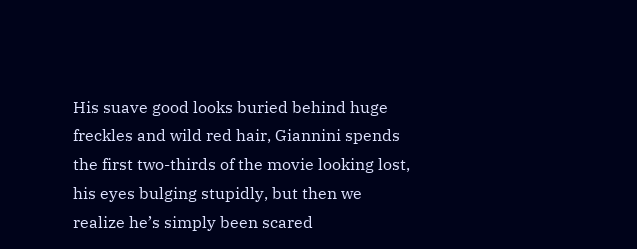His suave good looks buried behind huge freckles and wild red hair, Giannini spends the first two-thirds of the movie looking lost, his eyes bulging stupidly, but then we realize he’s simply been scared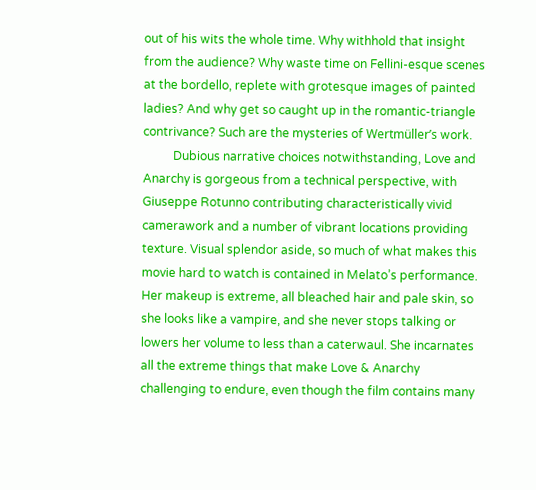out of his wits the whole time. Why withhold that insight from the audience? Why waste time on Fellini-esque scenes at the bordello, replete with grotesque images of painted ladies? And why get so caught up in the romantic-triangle contrivance? Such are the mysteries of Wertmüller’s work.
          Dubious narrative choices notwithstanding, Love and Anarchy is gorgeous from a technical perspective, with Giuseppe Rotunno contributing characteristically vivid camerawork and a number of vibrant locations providing texture. Visual splendor aside, so much of what makes this movie hard to watch is contained in Melato’s performance. Her makeup is extreme, all bleached hair and pale skin, so she looks like a vampire, and she never stops talking or lowers her volume to less than a caterwaul. She incarnates all the extreme things that make Love & Anarchy challenging to endure, even though the film contains many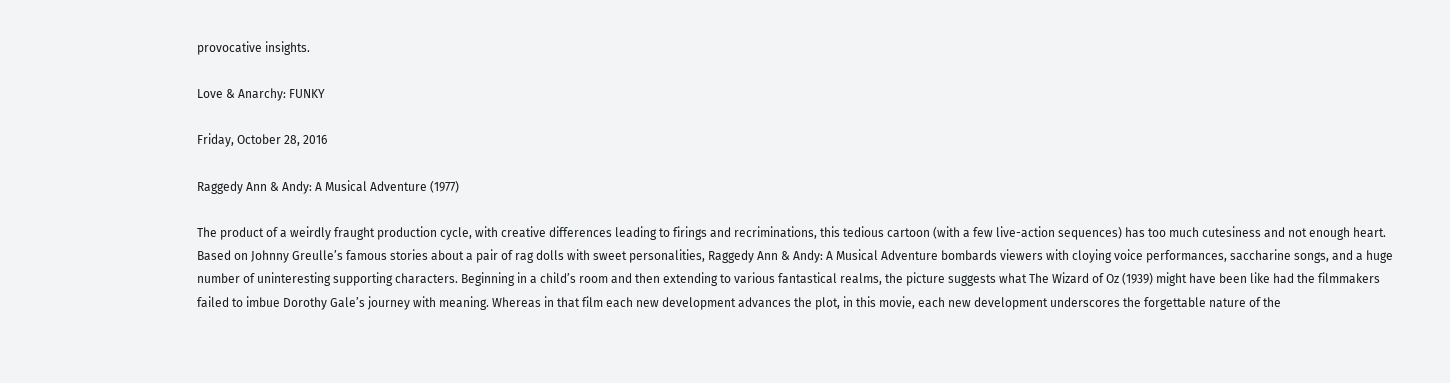provocative insights.

Love & Anarchy: FUNKY

Friday, October 28, 2016

Raggedy Ann & Andy: A Musical Adventure (1977)

The product of a weirdly fraught production cycle, with creative differences leading to firings and recriminations, this tedious cartoon (with a few live-action sequences) has too much cutesiness and not enough heart. Based on Johnny Greulle’s famous stories about a pair of rag dolls with sweet personalities, Raggedy Ann & Andy: A Musical Adventure bombards viewers with cloying voice performances, saccharine songs, and a huge number of uninteresting supporting characters. Beginning in a child’s room and then extending to various fantastical realms, the picture suggests what The Wizard of Oz (1939) might have been like had the filmmakers failed to imbue Dorothy Gale’s journey with meaning. Whereas in that film each new development advances the plot, in this movie, each new development underscores the forgettable nature of the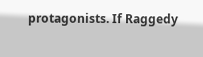protagonists. If Raggedy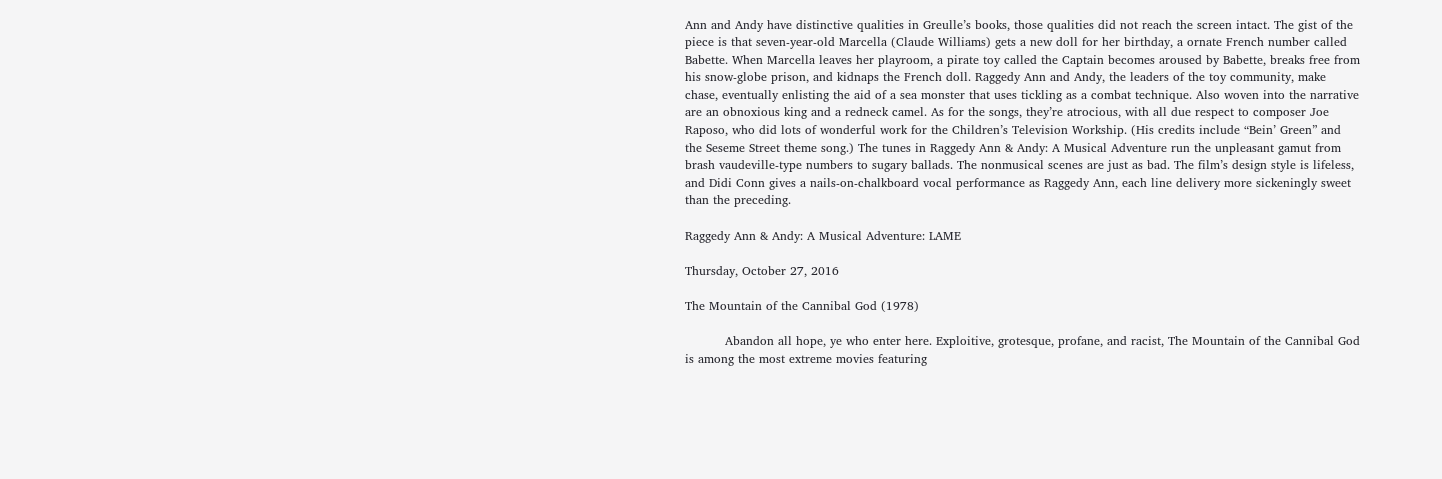Ann and Andy have distinctive qualities in Greulle’s books, those qualities did not reach the screen intact. The gist of the piece is that seven-year-old Marcella (Claude Williams) gets a new doll for her birthday, a ornate French number called Babette. When Marcella leaves her playroom, a pirate toy called the Captain becomes aroused by Babette, breaks free from his snow-globe prison, and kidnaps the French doll. Raggedy Ann and Andy, the leaders of the toy community, make chase, eventually enlisting the aid of a sea monster that uses tickling as a combat technique. Also woven into the narrative are an obnoxious king and a redneck camel. As for the songs, they’re atrocious, with all due respect to composer Joe Raposo, who did lots of wonderful work for the Children’s Television Workship. (His credits include “Bein’ Green” and the Seseme Street theme song.) The tunes in Raggedy Ann & Andy: A Musical Adventure run the unpleasant gamut from brash vaudeville-type numbers to sugary ballads. The nonmusical scenes are just as bad. The film’s design style is lifeless, and Didi Conn gives a nails-on-chalkboard vocal performance as Raggedy Ann, each line delivery more sickeningly sweet than the preceding.

Raggedy Ann & Andy: A Musical Adventure: LAME

Thursday, October 27, 2016

The Mountain of the Cannibal God (1978)

          Abandon all hope, ye who enter here. Exploitive, grotesque, profane, and racist, The Mountain of the Cannibal God is among the most extreme movies featuring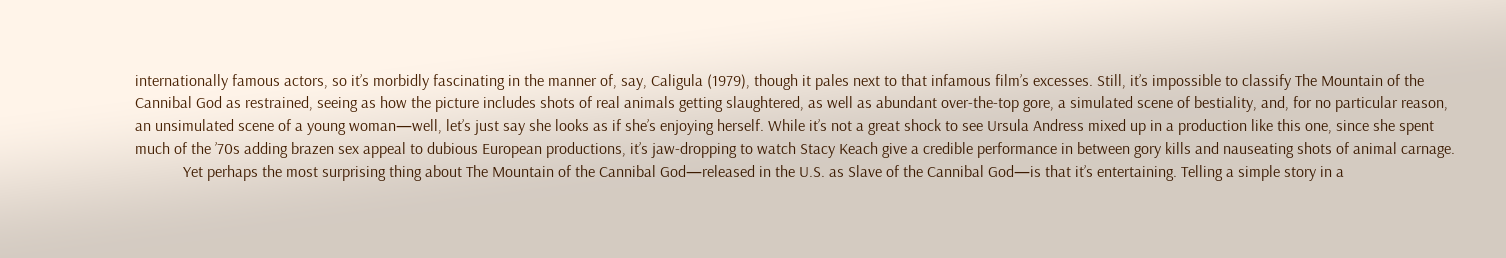internationally famous actors, so it’s morbidly fascinating in the manner of, say, Caligula (1979), though it pales next to that infamous film’s excesses. Still, it’s impossible to classify The Mountain of the Cannibal God as restrained, seeing as how the picture includes shots of real animals getting slaughtered, as well as abundant over-the-top gore, a simulated scene of bestiality, and, for no particular reason, an unsimulated scene of a young woman—well, let’s just say she looks as if she’s enjoying herself. While it’s not a great shock to see Ursula Andress mixed up in a production like this one, since she spent much of the ’70s adding brazen sex appeal to dubious European productions, it’s jaw-dropping to watch Stacy Keach give a credible performance in between gory kills and nauseating shots of animal carnage.
            Yet perhaps the most surprising thing about The Mountain of the Cannibal God—released in the U.S. as Slave of the Cannibal God—is that it’s entertaining. Telling a simple story in a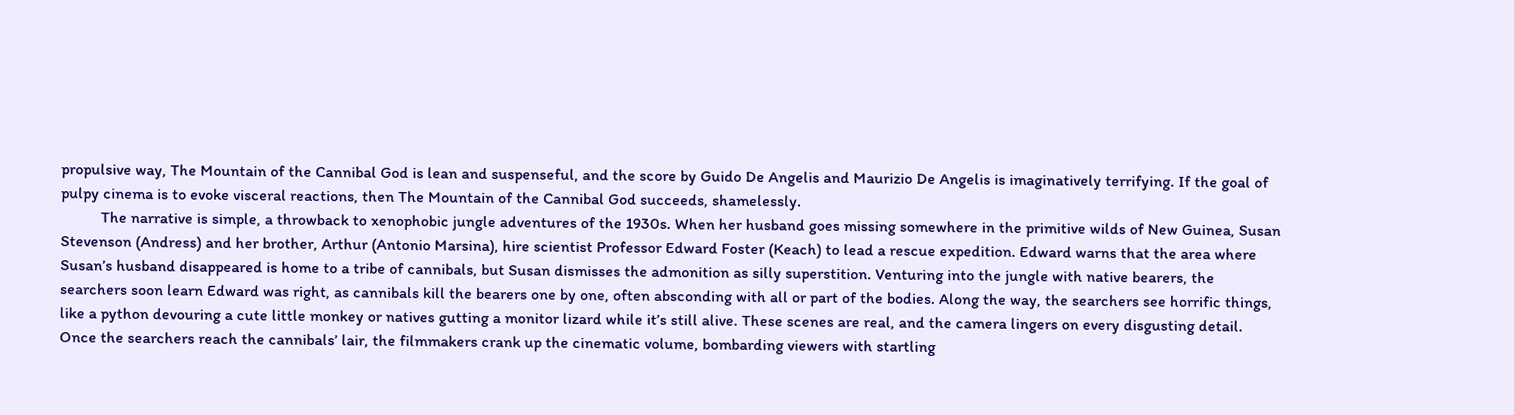propulsive way, The Mountain of the Cannibal God is lean and suspenseful, and the score by Guido De Angelis and Maurizio De Angelis is imaginatively terrifying. If the goal of pulpy cinema is to evoke visceral reactions, then The Mountain of the Cannibal God succeeds, shamelessly.
          The narrative is simple, a throwback to xenophobic jungle adventures of the 1930s. When her husband goes missing somewhere in the primitive wilds of New Guinea, Susan Stevenson (Andress) and her brother, Arthur (Antonio Marsina), hire scientist Professor Edward Foster (Keach) to lead a rescue expedition. Edward warns that the area where Susan’s husband disappeared is home to a tribe of cannibals, but Susan dismisses the admonition as silly superstition. Venturing into the jungle with native bearers, the searchers soon learn Edward was right, as cannibals kill the bearers one by one, often absconding with all or part of the bodies. Along the way, the searchers see horrific things, like a python devouring a cute little monkey or natives gutting a monitor lizard while it’s still alive. These scenes are real, and the camera lingers on every disgusting detail. Once the searchers reach the cannibals’ lair, the filmmakers crank up the cinematic volume, bombarding viewers with startling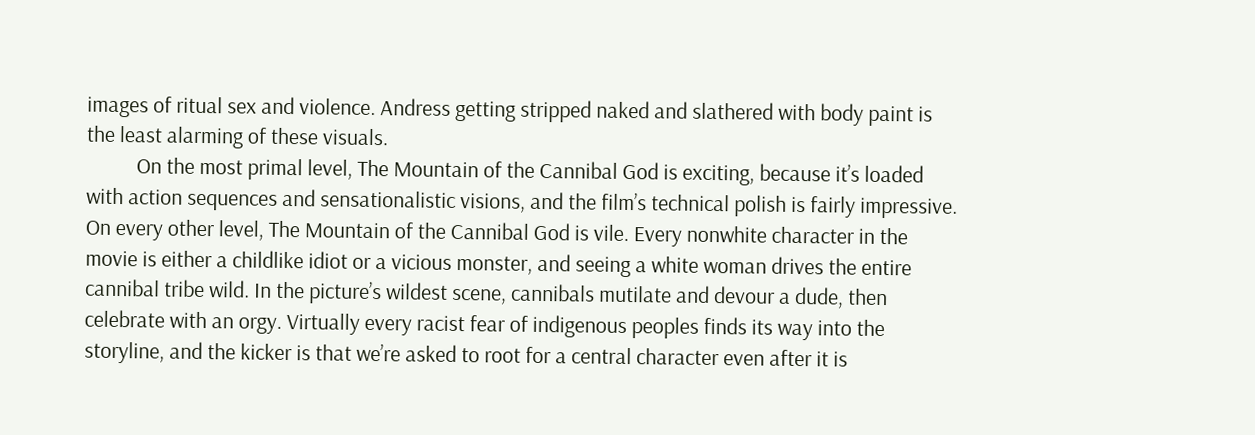images of ritual sex and violence. Andress getting stripped naked and slathered with body paint is the least alarming of these visuals.
          On the most primal level, The Mountain of the Cannibal God is exciting, because it’s loaded with action sequences and sensationalistic visions, and the film’s technical polish is fairly impressive. On every other level, The Mountain of the Cannibal God is vile. Every nonwhite character in the movie is either a childlike idiot or a vicious monster, and seeing a white woman drives the entire cannibal tribe wild. In the picture’s wildest scene, cannibals mutilate and devour a dude, then celebrate with an orgy. Virtually every racist fear of indigenous peoples finds its way into the storyline, and the kicker is that we’re asked to root for a central character even after it is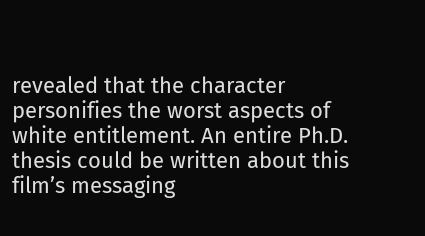revealed that the character personifies the worst aspects of white entitlement. An entire Ph.D. thesis could be written about this film’s messaging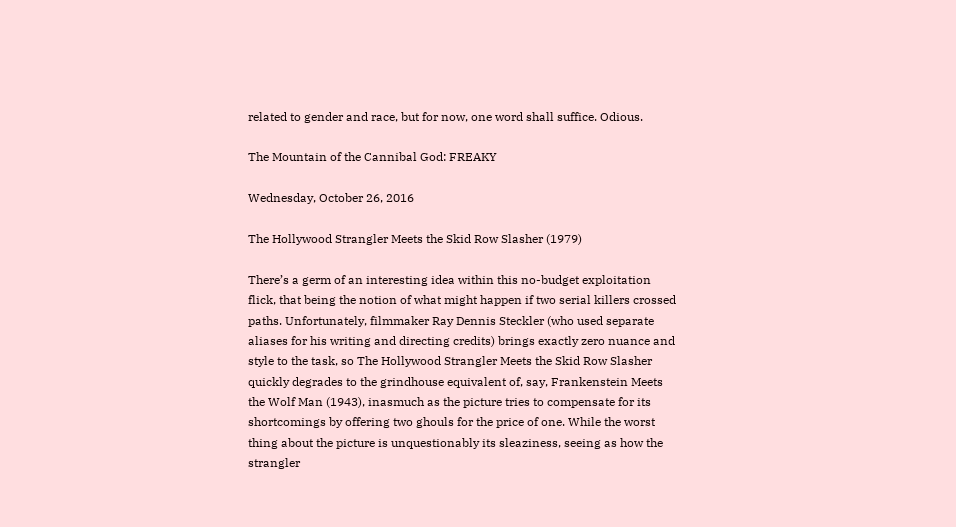related to gender and race, but for now, one word shall suffice. Odious.

The Mountain of the Cannibal God: FREAKY

Wednesday, October 26, 2016

The Hollywood Strangler Meets the Skid Row Slasher (1979)

There’s a germ of an interesting idea within this no-budget exploitation flick, that being the notion of what might happen if two serial killers crossed paths. Unfortunately, filmmaker Ray Dennis Steckler (who used separate aliases for his writing and directing credits) brings exactly zero nuance and style to the task, so The Hollywood Strangler Meets the Skid Row Slasher quickly degrades to the grindhouse equivalent of, say, Frankenstein Meets the Wolf Man (1943), inasmuch as the picture tries to compensate for its shortcomings by offering two ghouls for the price of one. While the worst thing about the picture is unquestionably its sleaziness, seeing as how the strangler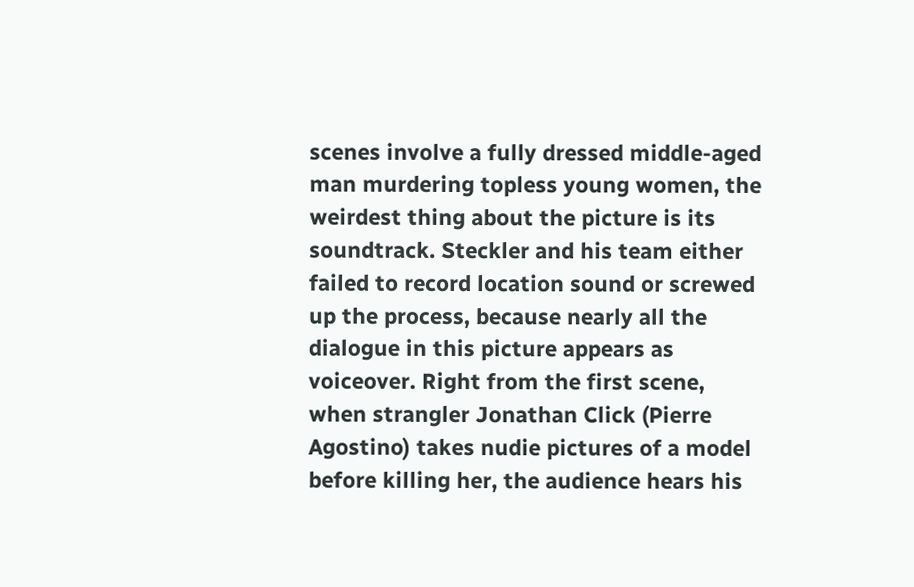scenes involve a fully dressed middle-aged man murdering topless young women, the weirdest thing about the picture is its soundtrack. Steckler and his team either failed to record location sound or screwed up the process, because nearly all the dialogue in this picture appears as voiceover. Right from the first scene, when strangler Jonathan Click (Pierre Agostino) takes nudie pictures of a model before killing her, the audience hears his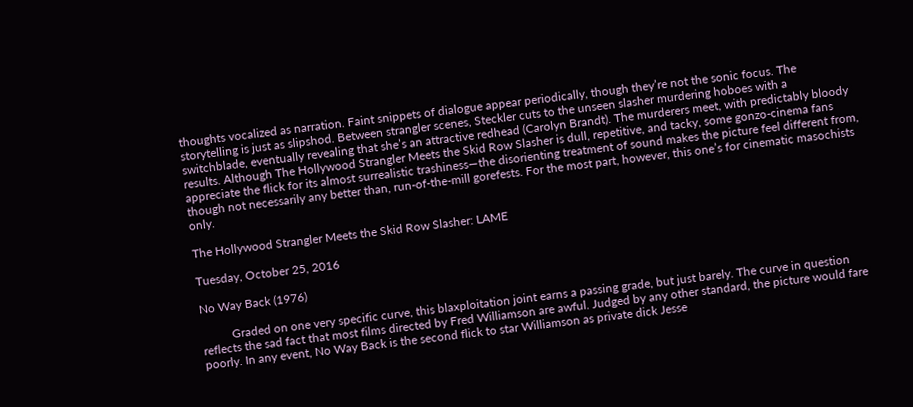thoughts vocalized as narration. Faint snippets of dialogue appear periodically, though they’re not the sonic focus. The storytelling is just as slipshod. Between strangler scenes, Steckler cuts to the unseen slasher murdering hoboes with a switchblade, eventually revealing that she’s an attractive redhead (Carolyn Brandt). The murderers meet, with predictably bloody results. Although The Hollywood Strangler Meets the Skid Row Slasher is dull, repetitive, and tacky, some gonzo-cinema fans appreciate the flick for its almost surrealistic trashiness—the disorienting treatment of sound makes the picture feel different from, though not necessarily any better than, run-of-the-mill gorefests. For the most part, however, this one’s for cinematic masochists only.

The Hollywood Strangler Meets the Skid Row Slasher: LAME

Tuesday, October 25, 2016

No Way Back (1976)

          Graded on one very specific curve, this blaxploitation joint earns a passing grade, but just barely. The curve in question reflects the sad fact that most films directed by Fred Williamson are awful. Judged by any other standard, the picture would fare poorly. In any event, No Way Back is the second flick to star Williamson as private dick Jesse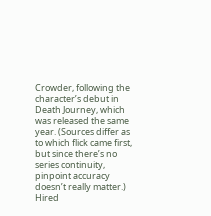Crowder, following the character’s debut in Death Journey, which was released the same year. (Sources differ as to which flick came first, but since there’s no series continuity, pinpoint accuracy doesn’t really matter.) Hired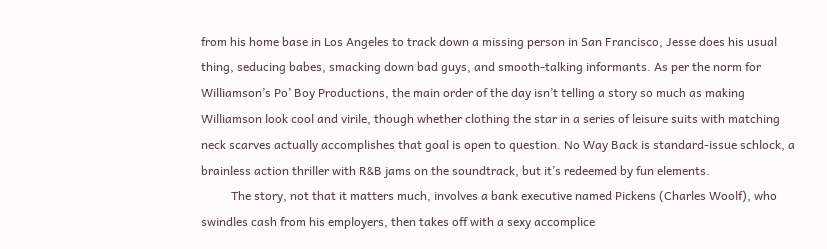from his home base in Los Angeles to track down a missing person in San Francisco, Jesse does his usual thing, seducing babes, smacking down bad guys, and smooth-talking informants. As per the norm for Williamson’s Po’ Boy Productions, the main order of the day isn’t telling a story so much as making Williamson look cool and virile, though whether clothing the star in a series of leisure suits with matching neck scarves actually accomplishes that goal is open to question. No Way Back is standard-issue schlock, a brainless action thriller with R&B jams on the soundtrack, but it’s redeemed by fun elements.
          The story, not that it matters much, involves a bank executive named Pickens (Charles Woolf), who swindles cash from his employers, then takes off with a sexy accomplice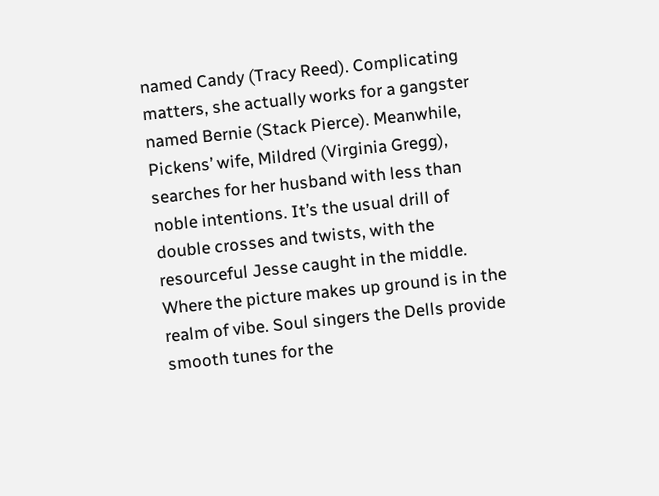named Candy (Tracy Reed). Complicating matters, she actually works for a gangster named Bernie (Stack Pierce). Meanwhile, Pickens’ wife, Mildred (Virginia Gregg), searches for her husband with less than noble intentions. It’s the usual drill of double crosses and twists, with the resourceful Jesse caught in the middle. Where the picture makes up ground is in the realm of vibe. Soul singers the Dells provide smooth tunes for the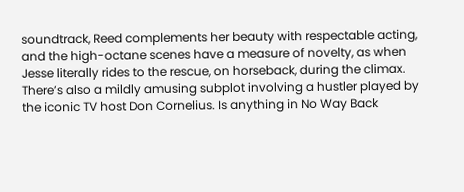soundtrack, Reed complements her beauty with respectable acting, and the high-octane scenes have a measure of novelty, as when Jesse literally rides to the rescue, on horseback, during the climax. There’s also a mildly amusing subplot involving a hustler played by the iconic TV host Don Cornelius. Is anything in No Way Back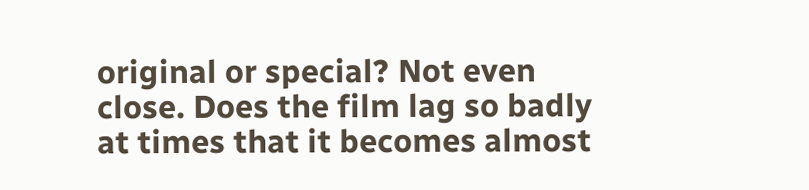original or special? Not even close. Does the film lag so badly at times that it becomes almost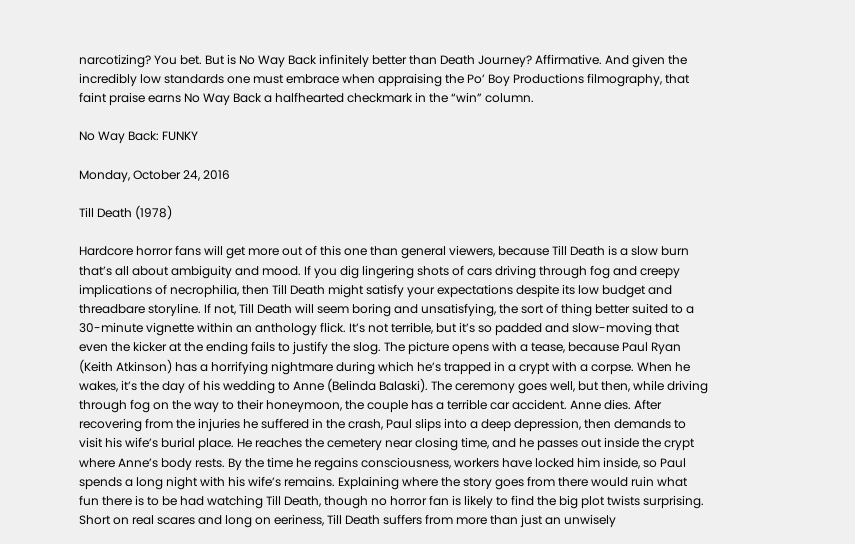narcotizing? You bet. But is No Way Back infinitely better than Death Journey? Affirmative. And given the incredibly low standards one must embrace when appraising the Po’ Boy Productions filmography, that faint praise earns No Way Back a halfhearted checkmark in the “win” column.

No Way Back: FUNKY

Monday, October 24, 2016

Till Death (1978)

Hardcore horror fans will get more out of this one than general viewers, because Till Death is a slow burn that’s all about ambiguity and mood. If you dig lingering shots of cars driving through fog and creepy implications of necrophilia, then Till Death might satisfy your expectations despite its low budget and threadbare storyline. If not, Till Death will seem boring and unsatisfying, the sort of thing better suited to a 30-minute vignette within an anthology flick. It’s not terrible, but it’s so padded and slow-moving that even the kicker at the ending fails to justify the slog. The picture opens with a tease, because Paul Ryan (Keith Atkinson) has a horrifying nightmare during which he’s trapped in a crypt with a corpse. When he wakes, it’s the day of his wedding to Anne (Belinda Balaski). The ceremony goes well, but then, while driving through fog on the way to their honeymoon, the couple has a terrible car accident. Anne dies. After recovering from the injuries he suffered in the crash, Paul slips into a deep depression, then demands to visit his wife’s burial place. He reaches the cemetery near closing time, and he passes out inside the crypt where Anne’s body rests. By the time he regains consciousness, workers have locked him inside, so Paul spends a long night with his wife’s remains. Explaining where the story goes from there would ruin what fun there is to be had watching Till Death, though no horror fan is likely to find the big plot twists surprising. Short on real scares and long on eeriness, Till Death suffers from more than just an unwisely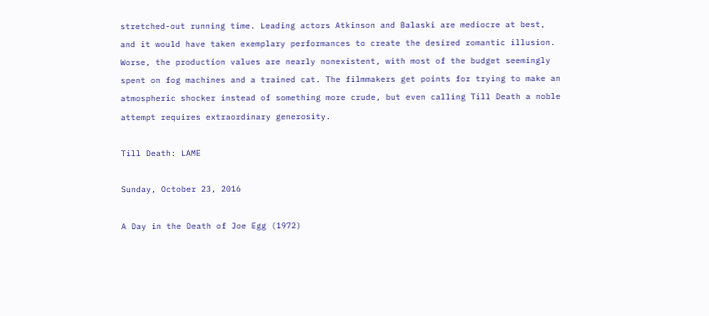stretched-out running time. Leading actors Atkinson and Balaski are mediocre at best, and it would have taken exemplary performances to create the desired romantic illusion. Worse, the production values are nearly nonexistent, with most of the budget seemingly spent on fog machines and a trained cat. The filmmakers get points for trying to make an atmospheric shocker instead of something more crude, but even calling Till Death a noble attempt requires extraordinary generosity.

Till Death: LAME

Sunday, October 23, 2016

A Day in the Death of Joe Egg (1972)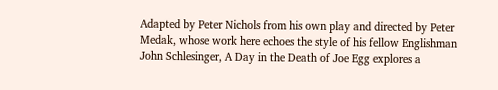Adapted by Peter Nichols from his own play and directed by Peter Medak, whose work here echoes the style of his fellow Englishman John Schlesinger, A Day in the Death of Joe Egg explores a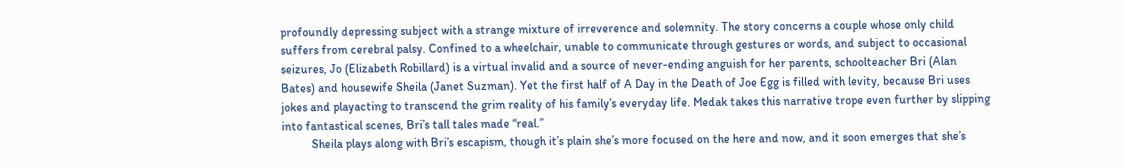profoundly depressing subject with a strange mixture of irreverence and solemnity. The story concerns a couple whose only child suffers from cerebral palsy. Confined to a wheelchair, unable to communicate through gestures or words, and subject to occasional seizures, Jo (Elizabeth Robillard) is a virtual invalid and a source of never-ending anguish for her parents, schoolteacher Bri (Alan Bates) and housewife Sheila (Janet Suzman). Yet the first half of A Day in the Death of Joe Egg is filled with levity, because Bri uses jokes and playacting to transcend the grim reality of his family’s everyday life. Medak takes this narrative trope even further by slipping into fantastical scenes, Bri’s tall tales made “real.”
          Sheila plays along with Bri’s escapism, though it’s plain she’s more focused on the here and now, and it soon emerges that she’s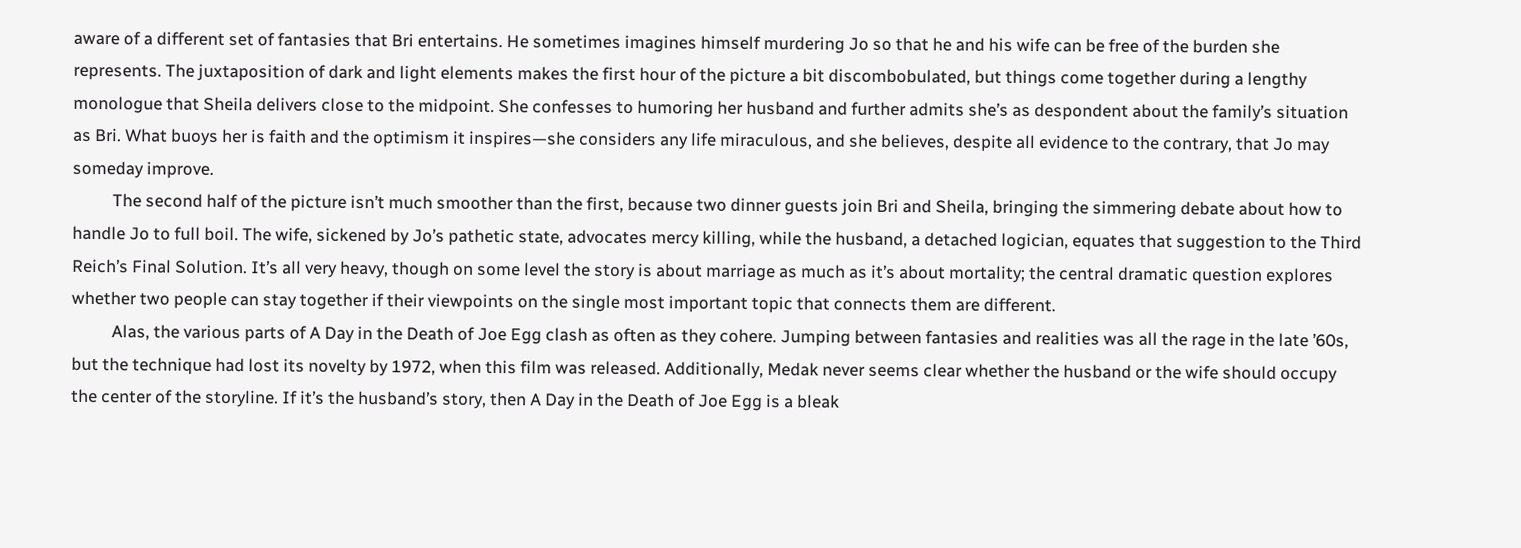aware of a different set of fantasies that Bri entertains. He sometimes imagines himself murdering Jo so that he and his wife can be free of the burden she represents. The juxtaposition of dark and light elements makes the first hour of the picture a bit discombobulated, but things come together during a lengthy monologue that Sheila delivers close to the midpoint. She confesses to humoring her husband and further admits she’s as despondent about the family’s situation as Bri. What buoys her is faith and the optimism it inspires—she considers any life miraculous, and she believes, despite all evidence to the contrary, that Jo may someday improve.
          The second half of the picture isn’t much smoother than the first, because two dinner guests join Bri and Sheila, bringing the simmering debate about how to handle Jo to full boil. The wife, sickened by Jo’s pathetic state, advocates mercy killing, while the husband, a detached logician, equates that suggestion to the Third Reich’s Final Solution. It’s all very heavy, though on some level the story is about marriage as much as it’s about mortality; the central dramatic question explores whether two people can stay together if their viewpoints on the single most important topic that connects them are different.
          Alas, the various parts of A Day in the Death of Joe Egg clash as often as they cohere. Jumping between fantasies and realities was all the rage in the late ’60s, but the technique had lost its novelty by 1972, when this film was released. Additionally, Medak never seems clear whether the husband or the wife should occupy the center of the storyline. If it’s the husband’s story, then A Day in the Death of Joe Egg is a bleak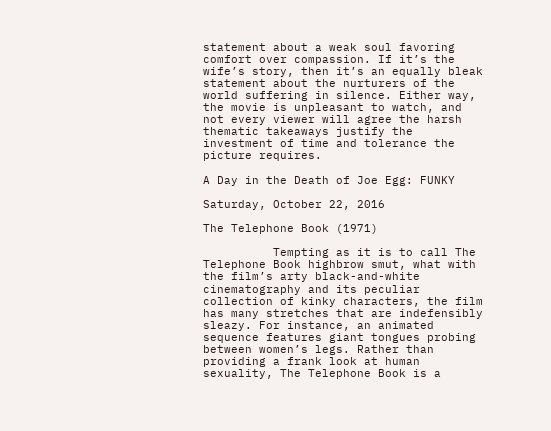statement about a weak soul favoring comfort over compassion. If it’s the wife’s story, then it’s an equally bleak statement about the nurturers of the world suffering in silence. Either way, the movie is unpleasant to watch, and not every viewer will agree the harsh thematic takeaways justify the investment of time and tolerance the picture requires.

A Day in the Death of Joe Egg: FUNKY

Saturday, October 22, 2016

The Telephone Book (1971)

          Tempting as it is to call The Telephone Book highbrow smut, what with the film’s arty black-and-white cinematography and its peculiar collection of kinky characters, the film has many stretches that are indefensibly sleazy. For instance, an animated sequence features giant tongues probing between women’s legs. Rather than providing a frank look at human sexuality, The Telephone Book is a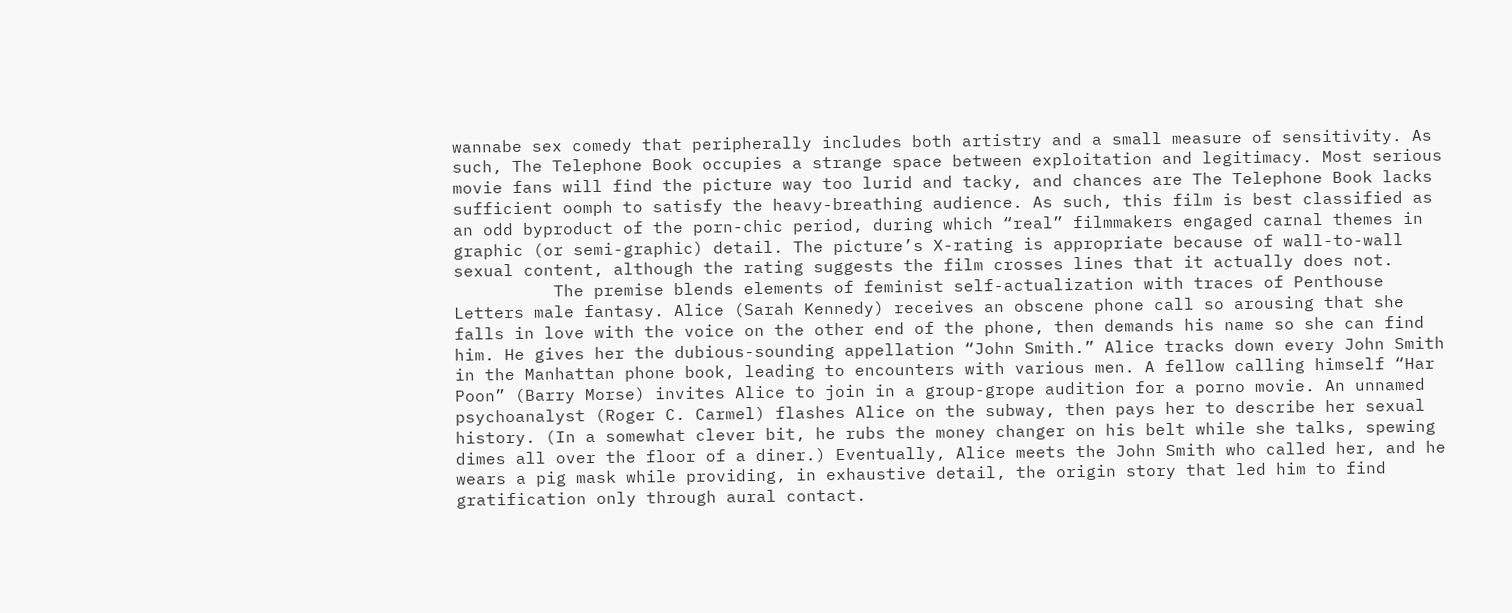wannabe sex comedy that peripherally includes both artistry and a small measure of sensitivity. As such, The Telephone Book occupies a strange space between exploitation and legitimacy. Most serious movie fans will find the picture way too lurid and tacky, and chances are The Telephone Book lacks sufficient oomph to satisfy the heavy-breathing audience. As such, this film is best classified as an odd byproduct of the porn-chic period, during which “real” filmmakers engaged carnal themes in graphic (or semi-graphic) detail. The picture’s X-rating is appropriate because of wall-to-wall sexual content, although the rating suggests the film crosses lines that it actually does not.
          The premise blends elements of feminist self-actualization with traces of Penthouse Letters male fantasy. Alice (Sarah Kennedy) receives an obscene phone call so arousing that she falls in love with the voice on the other end of the phone, then demands his name so she can find him. He gives her the dubious-sounding appellation “John Smith.” Alice tracks down every John Smith in the Manhattan phone book, leading to encounters with various men. A fellow calling himself “Har Poon” (Barry Morse) invites Alice to join in a group-grope audition for a porno movie. An unnamed psychoanalyst (Roger C. Carmel) flashes Alice on the subway, then pays her to describe her sexual history. (In a somewhat clever bit, he rubs the money changer on his belt while she talks, spewing dimes all over the floor of a diner.) Eventually, Alice meets the John Smith who called her, and he wears a pig mask while providing, in exhaustive detail, the origin story that led him to find gratification only through aural contact.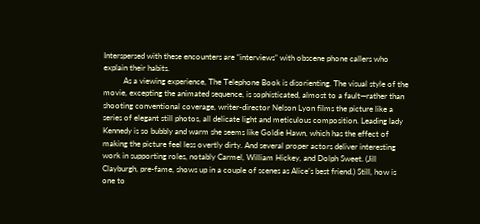Interspersed with these encounters are “interviews” with obscene phone callers who explain their habits.
          As a viewing experience, The Telephone Book is disorienting. The visual style of the movie, excepting the animated sequence, is sophisticated, almost to a fault—rather than shooting conventional coverage, writer-director Nelson Lyon films the picture like a series of elegant still photos, all delicate light and meticulous composition. Leading lady Kennedy is so bubbly and warm she seems like Goldie Hawn, which has the effect of making the picture feel less overtly dirty. And several proper actors deliver interesting work in supporting roles, notably Carmel, William Hickey, and Dolph Sweet. (Jill Clayburgh, pre-fame, shows up in a couple of scenes as Alice’s best friend.) Still, how is one to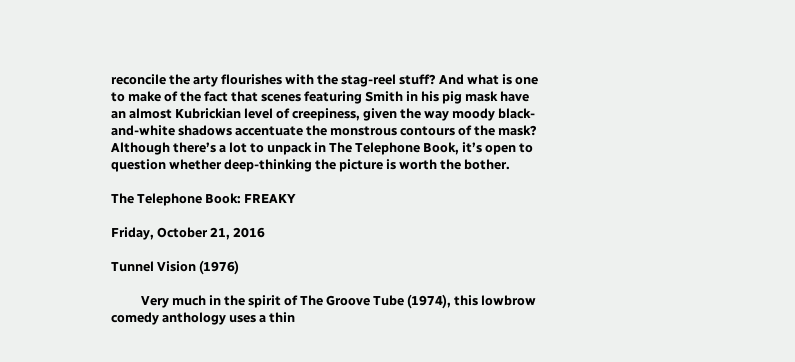reconcile the arty flourishes with the stag-reel stuff? And what is one to make of the fact that scenes featuring Smith in his pig mask have an almost Kubrickian level of creepiness, given the way moody black-and-white shadows accentuate the monstrous contours of the mask? Although there’s a lot to unpack in The Telephone Book, it’s open to question whether deep-thinking the picture is worth the bother.

The Telephone Book: FREAKY

Friday, October 21, 2016

Tunnel Vision (1976)

          Very much in the spirit of The Groove Tube (1974), this lowbrow comedy anthology uses a thin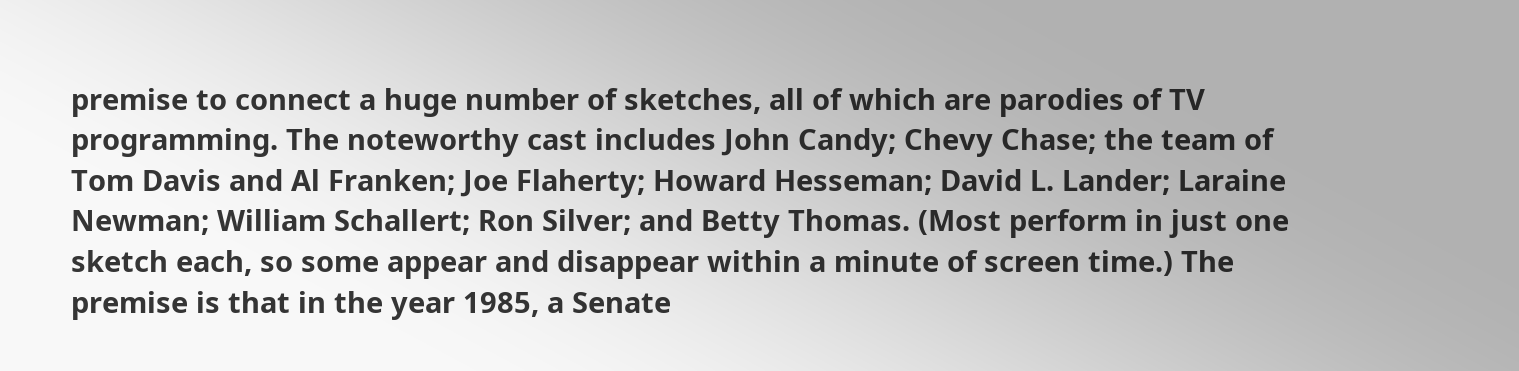premise to connect a huge number of sketches, all of which are parodies of TV programming. The noteworthy cast includes John Candy; Chevy Chase; the team of Tom Davis and Al Franken; Joe Flaherty; Howard Hesseman; David L. Lander; Laraine Newman; William Schallert; Ron Silver; and Betty Thomas. (Most perform in just one sketch each, so some appear and disappear within a minute of screen time.) The premise is that in the year 1985, a Senate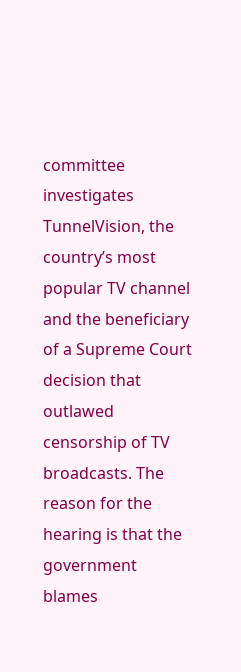committee investigates TunnelVision, the country’s most popular TV channel and the beneficiary of a Supreme Court decision that outlawed censorship of TV broadcasts. The reason for the hearing is that the government blames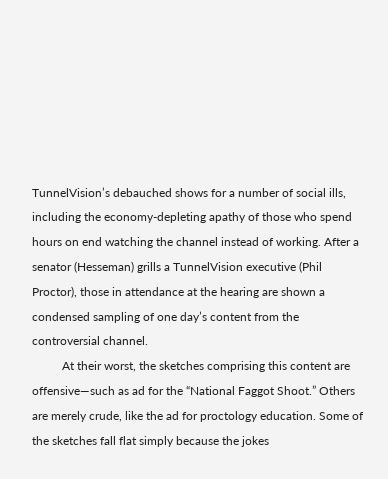TunnelVision’s debauched shows for a number of social ills, including the economy-depleting apathy of those who spend hours on end watching the channel instead of working. After a senator (Hesseman) grills a TunnelVision executive (Phil Proctor), those in attendance at the hearing are shown a condensed sampling of one day’s content from the controversial channel.
          At their worst, the sketches comprising this content are offensive—such as ad for the “National Faggot Shoot.” Others are merely crude, like the ad for proctology education. Some of the sketches fall flat simply because the jokes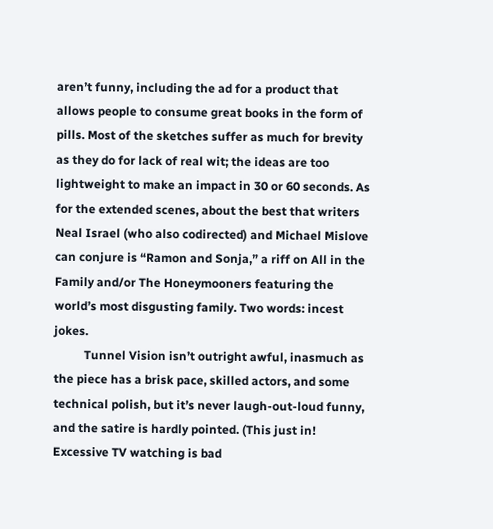aren’t funny, including the ad for a product that allows people to consume great books in the form of pills. Most of the sketches suffer as much for brevity as they do for lack of real wit; the ideas are too lightweight to make an impact in 30 or 60 seconds. As for the extended scenes, about the best that writers Neal Israel (who also codirected) and Michael Mislove can conjure is “Ramon and Sonja,” a riff on All in the Family and/or The Honeymooners featuring the world’s most disgusting family. Two words: incest jokes.
          Tunnel Vision isn’t outright awful, inasmuch as the piece has a brisk pace, skilled actors, and some technical polish, but it’s never laugh-out-loud funny, and the satire is hardly pointed. (This just in! Excessive TV watching is bad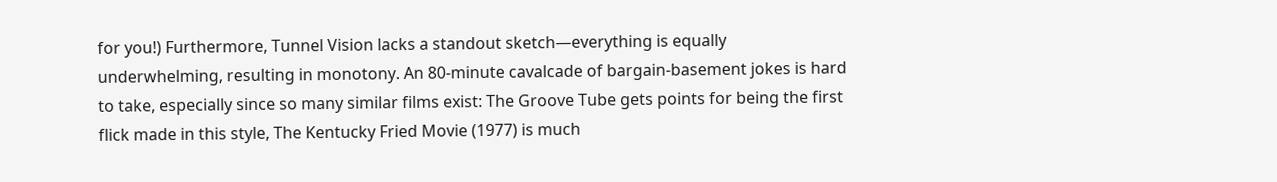for you!) Furthermore, Tunnel Vision lacks a standout sketch—everything is equally underwhelming, resulting in monotony. An 80-minute cavalcade of bargain-basement jokes is hard to take, especially since so many similar films exist: The Groove Tube gets points for being the first flick made in this style, The Kentucky Fried Movie (1977) is much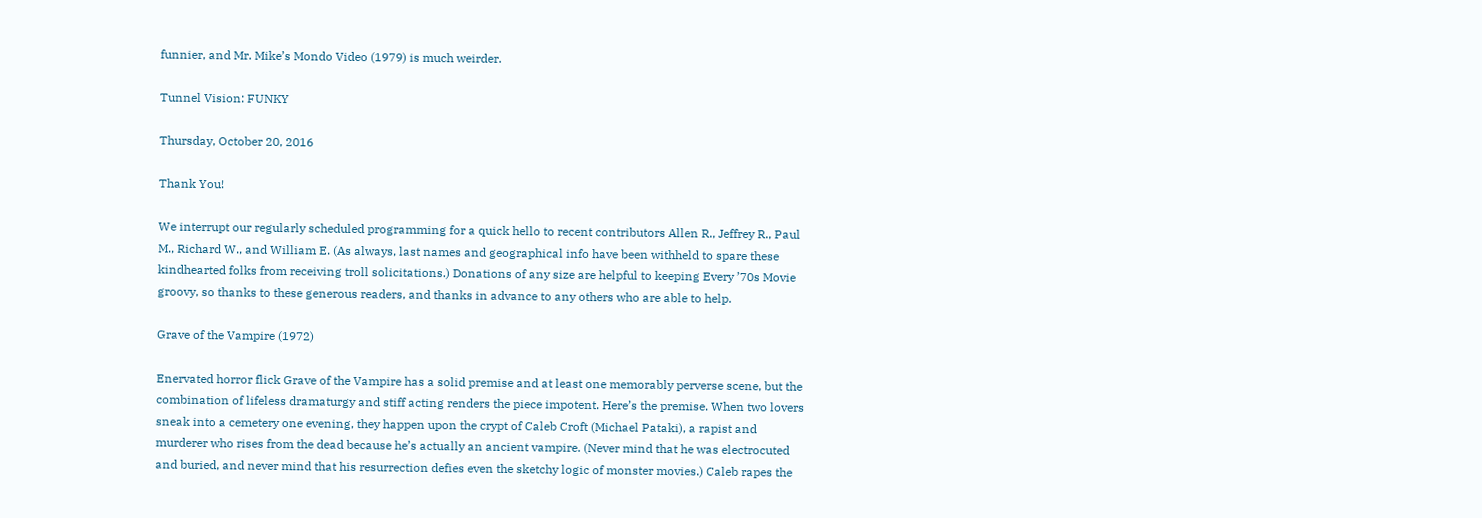funnier, and Mr. Mike’s Mondo Video (1979) is much weirder.

Tunnel Vision: FUNKY

Thursday, October 20, 2016

Thank You!

We interrupt our regularly scheduled programming for a quick hello to recent contributors Allen R., Jeffrey R., Paul M., Richard W., and William E. (As always, last names and geographical info have been withheld to spare these kindhearted folks from receiving troll solicitations.) Donations of any size are helpful to keeping Every ’70s Movie groovy, so thanks to these generous readers, and thanks in advance to any others who are able to help.

Grave of the Vampire (1972)

Enervated horror flick Grave of the Vampire has a solid premise and at least one memorably perverse scene, but the combination of lifeless dramaturgy and stiff acting renders the piece impotent. Here’s the premise. When two lovers sneak into a cemetery one evening, they happen upon the crypt of Caleb Croft (Michael Pataki), a rapist and murderer who rises from the dead because he’s actually an ancient vampire. (Never mind that he was electrocuted and buried, and never mind that his resurrection defies even the sketchy logic of monster movies.) Caleb rapes the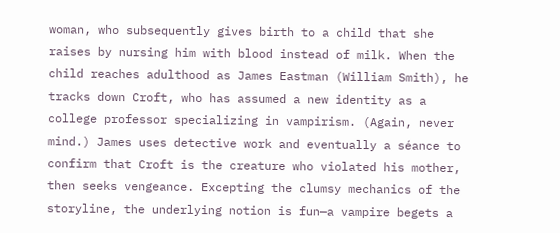woman, who subsequently gives birth to a child that she raises by nursing him with blood instead of milk. When the child reaches adulthood as James Eastman (William Smith), he tracks down Croft, who has assumed a new identity as a college professor specializing in vampirism. (Again, never mind.) James uses detective work and eventually a séance to confirm that Croft is the creature who violated his mother, then seeks vengeance. Excepting the clumsy mechanics of the storyline, the underlying notion is fun—a vampire begets a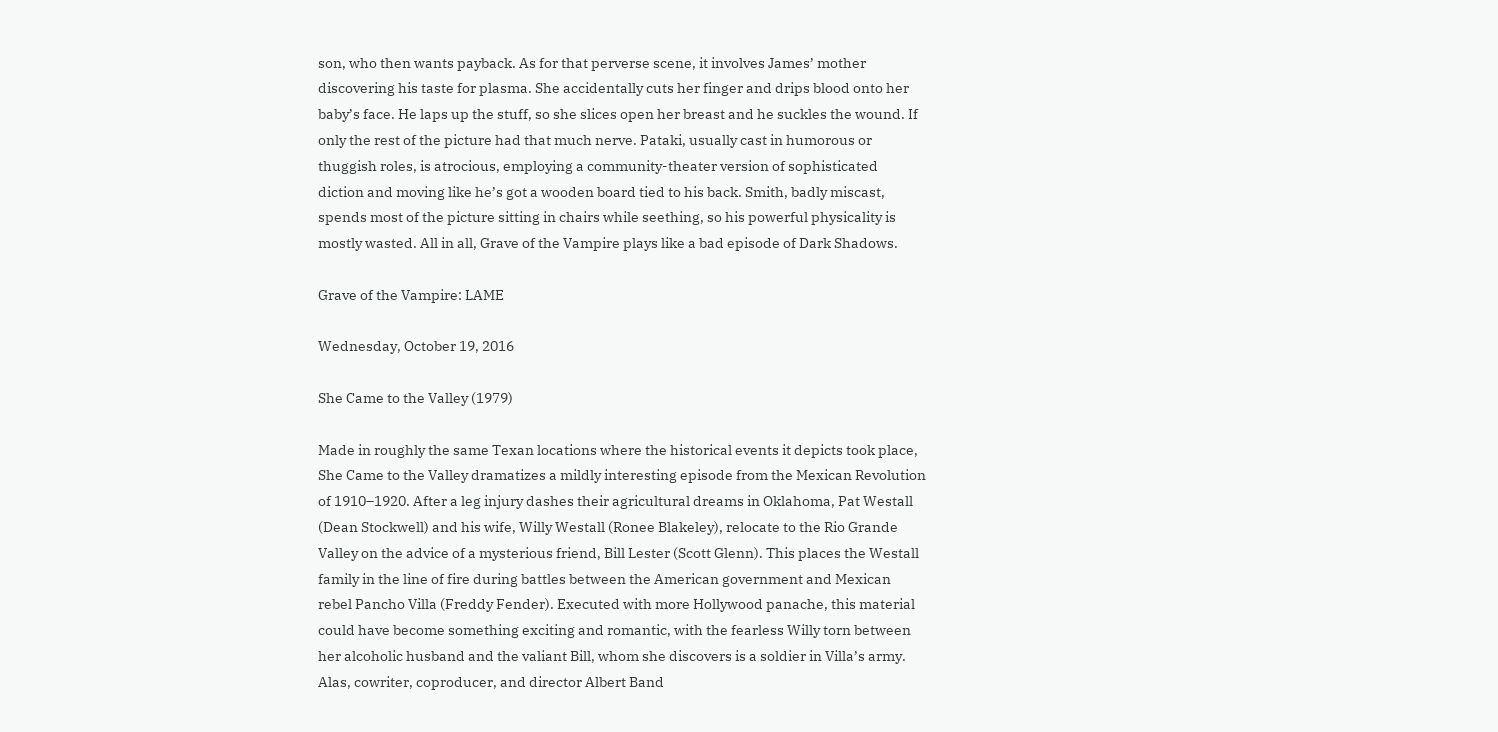son, who then wants payback. As for that perverse scene, it involves James’ mother discovering his taste for plasma. She accidentally cuts her finger and drips blood onto her baby’s face. He laps up the stuff, so she slices open her breast and he suckles the wound. If only the rest of the picture had that much nerve. Pataki, usually cast in humorous or thuggish roles, is atrocious, employing a community-theater version of sophisticated diction and moving like he’s got a wooden board tied to his back. Smith, badly miscast, spends most of the picture sitting in chairs while seething, so his powerful physicality is mostly wasted. All in all, Grave of the Vampire plays like a bad episode of Dark Shadows.

Grave of the Vampire: LAME

Wednesday, October 19, 2016

She Came to the Valley (1979)

Made in roughly the same Texan locations where the historical events it depicts took place, She Came to the Valley dramatizes a mildly interesting episode from the Mexican Revolution of 1910–1920. After a leg injury dashes their agricultural dreams in Oklahoma, Pat Westall (Dean Stockwell) and his wife, Willy Westall (Ronee Blakeley), relocate to the Rio Grande Valley on the advice of a mysterious friend, Bill Lester (Scott Glenn). This places the Westall family in the line of fire during battles between the American government and Mexican rebel Pancho Villa (Freddy Fender). Executed with more Hollywood panache, this material could have become something exciting and romantic, with the fearless Willy torn between her alcoholic husband and the valiant Bill, whom she discovers is a soldier in Villa’s army. Alas, cowriter, coproducer, and director Albert Band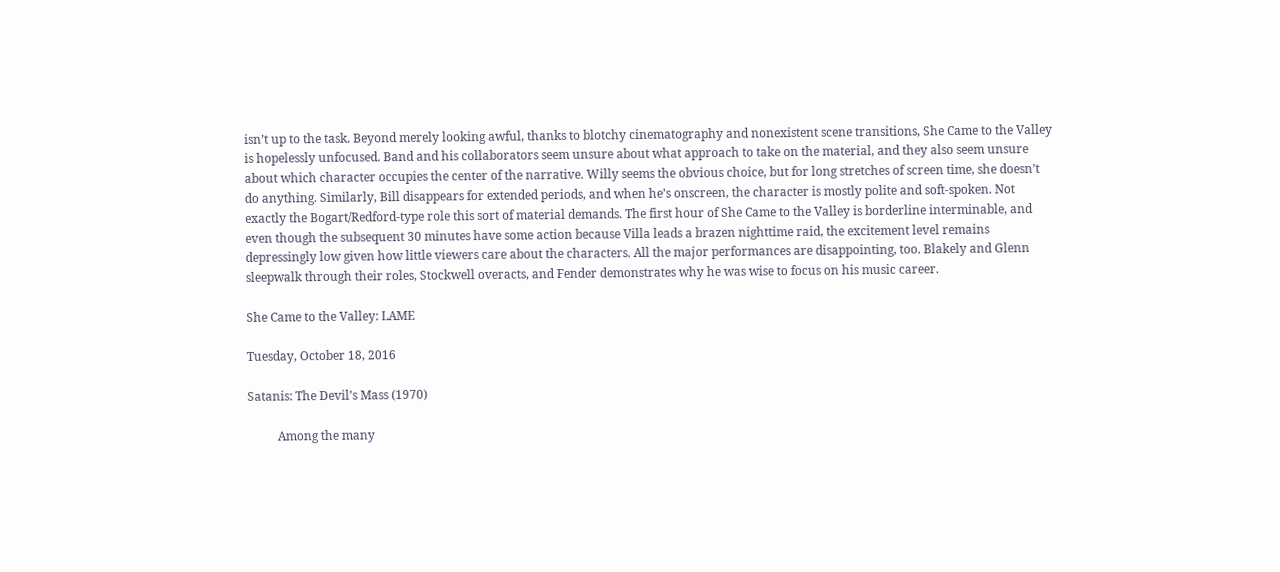isn’t up to the task. Beyond merely looking awful, thanks to blotchy cinematography and nonexistent scene transitions, She Came to the Valley is hopelessly unfocused. Band and his collaborators seem unsure about what approach to take on the material, and they also seem unsure about which character occupies the center of the narrative. Willy seems the obvious choice, but for long stretches of screen time, she doesn’t do anything. Similarly, Bill disappears for extended periods, and when he’s onscreen, the character is mostly polite and soft-spoken. Not exactly the Bogart/Redford-type role this sort of material demands. The first hour of She Came to the Valley is borderline interminable, and even though the subsequent 30 minutes have some action because Villa leads a brazen nighttime raid, the excitement level remains depressingly low given how little viewers care about the characters. All the major performances are disappointing, too. Blakely and Glenn sleepwalk through their roles, Stockwell overacts, and Fender demonstrates why he was wise to focus on his music career.

She Came to the Valley: LAME

Tuesday, October 18, 2016

Satanis: The Devil’s Mass (1970)

          Among the many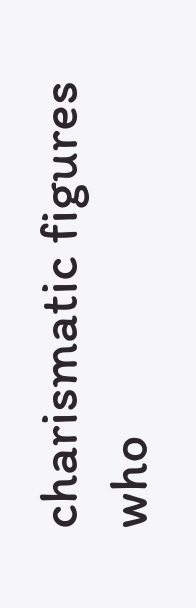charismatic figures who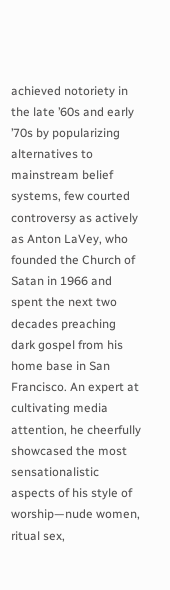achieved notoriety in the late ’60s and early ’70s by popularizing alternatives to mainstream belief systems, few courted controversy as actively as Anton LaVey, who founded the Church of Satan in 1966 and spent the next two decades preaching dark gospel from his home base in San Francisco. An expert at cultivating media attention, he cheerfully showcased the most sensationalistic aspects of his style of worship—nude women, ritual sex,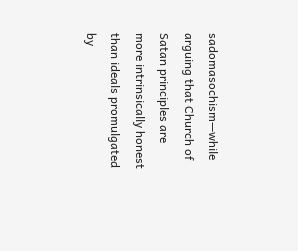sadomasochism—while arguing that Church of Satan principles are more intrinsically honest than ideals promulgated by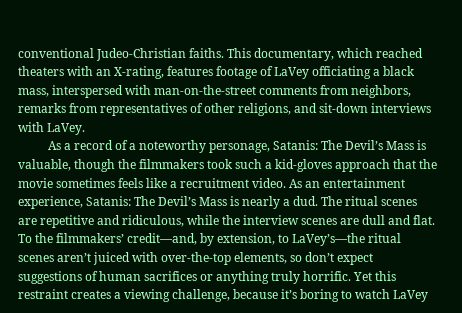conventional Judeo-Christian faiths. This documentary, which reached theaters with an X-rating, features footage of LaVey officiating a black mass, interspersed with man-on-the-street comments from neighbors, remarks from representatives of other religions, and sit-down interviews with LaVey.
          As a record of a noteworthy personage, Satanis: The Devil’s Mass is valuable, though the filmmakers took such a kid-gloves approach that the movie sometimes feels like a recruitment video. As an entertainment experience, Satanis: The Devil’s Mass is nearly a dud. The ritual scenes are repetitive and ridiculous, while the interview scenes are dull and flat. To the filmmakers’ credit—and, by extension, to LaVey’s—the ritual scenes aren’t juiced with over-the-top elements, so don’t expect suggestions of human sacrifices or anything truly horrific. Yet this restraint creates a viewing challenge, because it’s boring to watch LaVey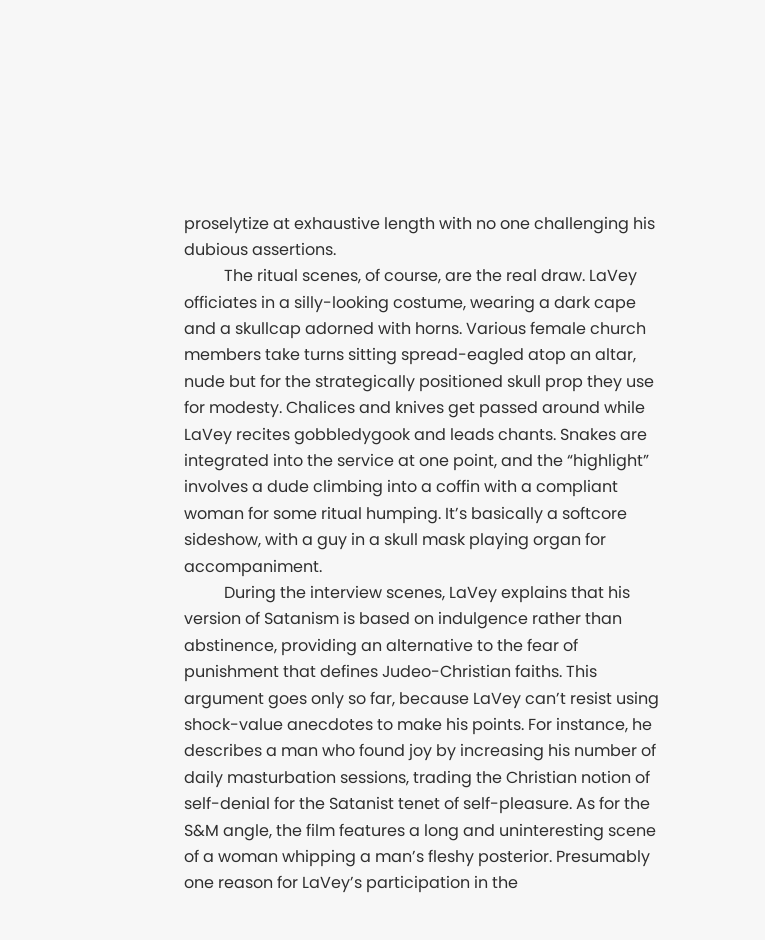proselytize at exhaustive length with no one challenging his dubious assertions.
          The ritual scenes, of course, are the real draw. LaVey officiates in a silly-looking costume, wearing a dark cape and a skullcap adorned with horns. Various female church members take turns sitting spread-eagled atop an altar, nude but for the strategically positioned skull prop they use for modesty. Chalices and knives get passed around while LaVey recites gobbledygook and leads chants. Snakes are integrated into the service at one point, and the “highlight” involves a dude climbing into a coffin with a compliant woman for some ritual humping. It’s basically a softcore sideshow, with a guy in a skull mask playing organ for accompaniment.
          During the interview scenes, LaVey explains that his version of Satanism is based on indulgence rather than abstinence, providing an alternative to the fear of punishment that defines Judeo-Christian faiths. This argument goes only so far, because LaVey can’t resist using shock-value anecdotes to make his points. For instance, he describes a man who found joy by increasing his number of daily masturbation sessions, trading the Christian notion of self-denial for the Satanist tenet of self-pleasure. As for the S&M angle, the film features a long and uninteresting scene of a woman whipping a man’s fleshy posterior. Presumably one reason for LaVey’s participation in the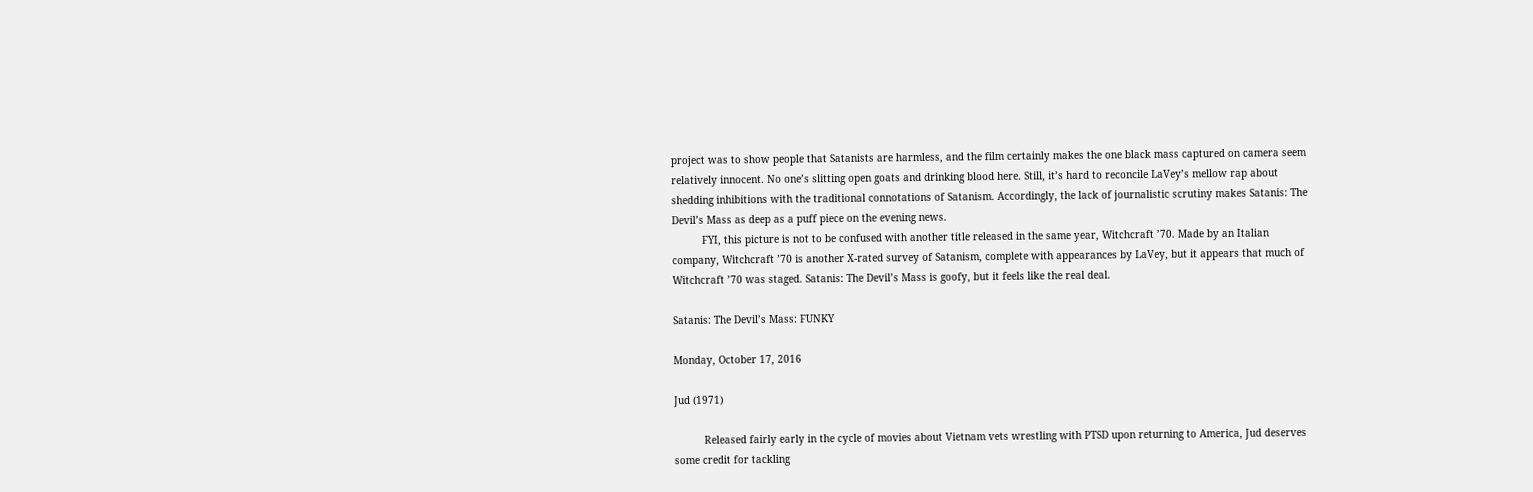project was to show people that Satanists are harmless, and the film certainly makes the one black mass captured on camera seem relatively innocent. No one’s slitting open goats and drinking blood here. Still, it’s hard to reconcile LaVey’s mellow rap about shedding inhibitions with the traditional connotations of Satanism. Accordingly, the lack of journalistic scrutiny makes Satanis: The Devil’s Mass as deep as a puff piece on the evening news.
          FYI, this picture is not to be confused with another title released in the same year, Witchcraft ’70. Made by an Italian company, Witchcraft ’70 is another X-rated survey of Satanism, complete with appearances by LaVey, but it appears that much of Witchcraft ’70 was staged. Satanis: The Devil’s Mass is goofy, but it feels like the real deal.

Satanis: The Devil’s Mass: FUNKY

Monday, October 17, 2016

Jud (1971)

          Released fairly early in the cycle of movies about Vietnam vets wrestling with PTSD upon returning to America, Jud deserves some credit for tackling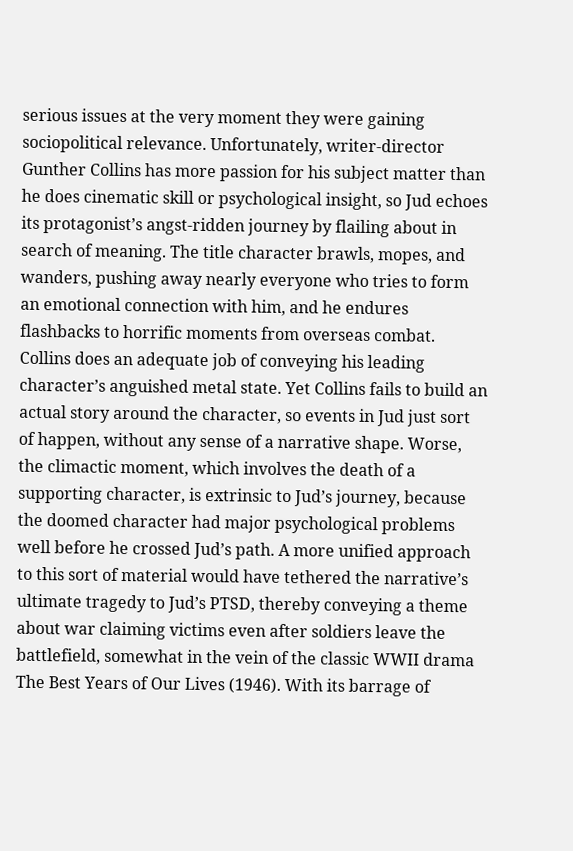serious issues at the very moment they were gaining sociopolitical relevance. Unfortunately, writer-director Gunther Collins has more passion for his subject matter than he does cinematic skill or psychological insight, so Jud echoes its protagonist’s angst-ridden journey by flailing about in search of meaning. The title character brawls, mopes, and wanders, pushing away nearly everyone who tries to form an emotional connection with him, and he endures flashbacks to horrific moments from overseas combat. Collins does an adequate job of conveying his leading character’s anguished metal state. Yet Collins fails to build an actual story around the character, so events in Jud just sort of happen, without any sense of a narrative shape. Worse, the climactic moment, which involves the death of a supporting character, is extrinsic to Jud’s journey, because the doomed character had major psychological problems well before he crossed Jud’s path. A more unified approach to this sort of material would have tethered the narrative’s ultimate tragedy to Jud’s PTSD, thereby conveying a theme about war claiming victims even after soldiers leave the battlefield, somewhat in the vein of the classic WWII drama The Best Years of Our Lives (1946). With its barrage of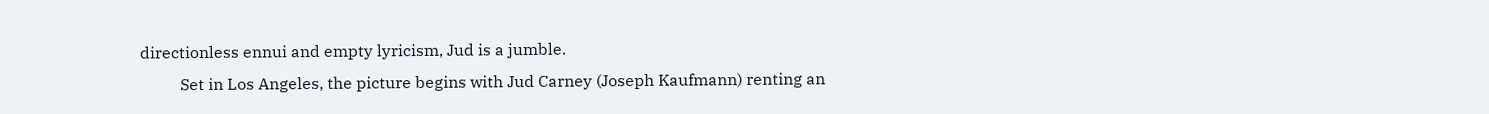directionless ennui and empty lyricism, Jud is a jumble.
          Set in Los Angeles, the picture begins with Jud Carney (Joseph Kaufmann) renting an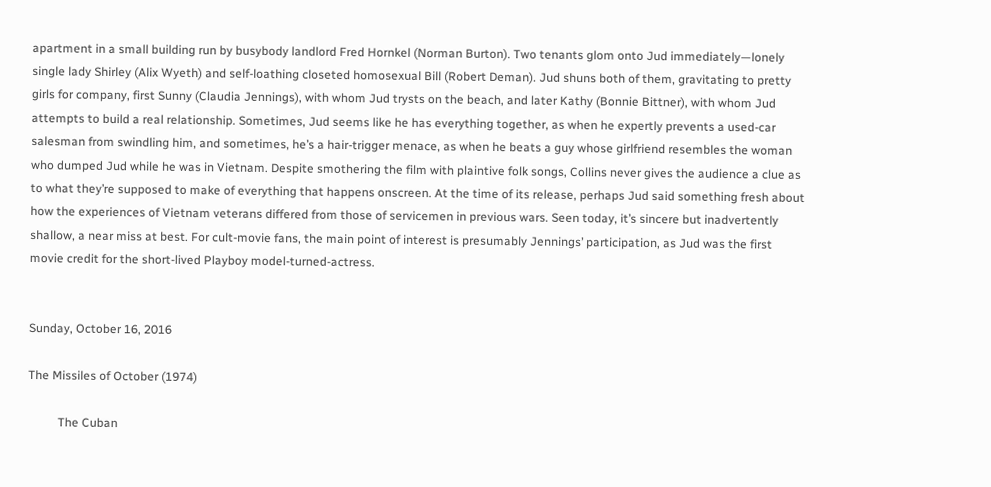apartment in a small building run by busybody landlord Fred Hornkel (Norman Burton). Two tenants glom onto Jud immediately—lonely single lady Shirley (Alix Wyeth) and self-loathing closeted homosexual Bill (Robert Deman). Jud shuns both of them, gravitating to pretty girls for company, first Sunny (Claudia Jennings), with whom Jud trysts on the beach, and later Kathy (Bonnie Bittner), with whom Jud attempts to build a real relationship. Sometimes, Jud seems like he has everything together, as when he expertly prevents a used-car salesman from swindling him, and sometimes, he’s a hair-trigger menace, as when he beats a guy whose girlfriend resembles the woman who dumped Jud while he was in Vietnam. Despite smothering the film with plaintive folk songs, Collins never gives the audience a clue as to what they’re supposed to make of everything that happens onscreen. At the time of its release, perhaps Jud said something fresh about how the experiences of Vietnam veterans differed from those of servicemen in previous wars. Seen today, it’s sincere but inadvertently shallow, a near miss at best. For cult-movie fans, the main point of interest is presumably Jennings’ participation, as Jud was the first movie credit for the short-lived Playboy model-turned-actress.


Sunday, October 16, 2016

The Missiles of October (1974)

          The Cuban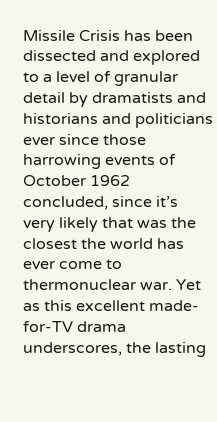Missile Crisis has been dissected and explored to a level of granular detail by dramatists and historians and politicians ever since those harrowing events of October 1962 concluded, since it’s very likely that was the closest the world has ever come to thermonuclear war. Yet as this excellent made-for-TV drama underscores, the lasting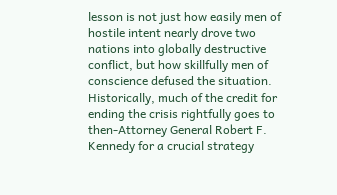lesson is not just how easily men of hostile intent nearly drove two nations into globally destructive conflict, but how skillfully men of conscience defused the situation. Historically, much of the credit for ending the crisis rightfully goes to then-Attorney General Robert F. Kennedy for a crucial strategy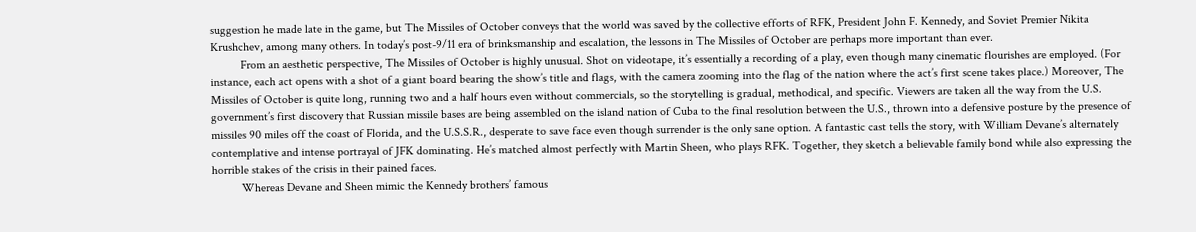suggestion he made late in the game, but The Missiles of October conveys that the world was saved by the collective efforts of RFK, President John F. Kennedy, and Soviet Premier Nikita Krushchev, among many others. In today’s post-9/11 era of brinksmanship and escalation, the lessons in The Missiles of October are perhaps more important than ever.
          From an aesthetic perspective, The Missiles of October is highly unusual. Shot on videotape, it’s essentially a recording of a play, even though many cinematic flourishes are employed. (For instance, each act opens with a shot of a giant board bearing the show’s title and flags, with the camera zooming into the flag of the nation where the act’s first scene takes place.) Moreover, The Missiles of October is quite long, running two and a half hours even without commercials, so the storytelling is gradual, methodical, and specific. Viewers are taken all the way from the U.S. government’s first discovery that Russian missile bases are being assembled on the island nation of Cuba to the final resolution between the U.S., thrown into a defensive posture by the presence of missiles 90 miles off the coast of Florida, and the U.S.S.R., desperate to save face even though surrender is the only sane option. A fantastic cast tells the story, with William Devane’s alternately contemplative and intense portrayal of JFK dominating. He’s matched almost perfectly with Martin Sheen, who plays RFK. Together, they sketch a believable family bond while also expressing the horrible stakes of the crisis in their pained faces.
          Whereas Devane and Sheen mimic the Kennedy brothers’ famous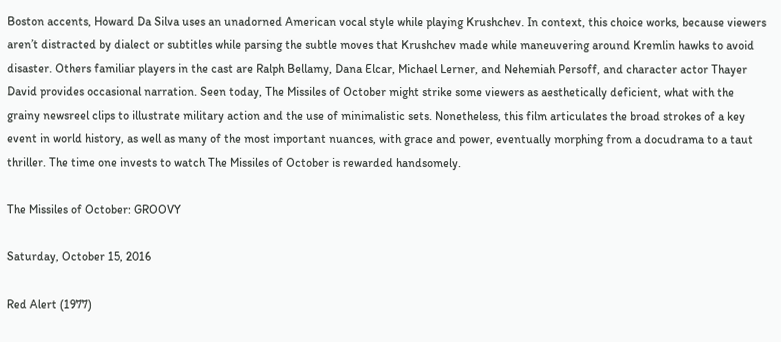Boston accents, Howard Da Silva uses an unadorned American vocal style while playing Krushchev. In context, this choice works, because viewers aren’t distracted by dialect or subtitles while parsing the subtle moves that Krushchev made while maneuvering around Kremlin hawks to avoid disaster. Others familiar players in the cast are Ralph Bellamy, Dana Elcar, Michael Lerner, and Nehemiah Persoff, and character actor Thayer David provides occasional narration. Seen today, The Missiles of October might strike some viewers as aesthetically deficient, what with the grainy newsreel clips to illustrate military action and the use of minimalistic sets. Nonetheless, this film articulates the broad strokes of a key event in world history, as well as many of the most important nuances, with grace and power, eventually morphing from a docudrama to a taut thriller. The time one invests to watch The Missiles of October is rewarded handsomely.

The Missiles of October: GROOVY

Saturday, October 15, 2016

Red Alert (1977)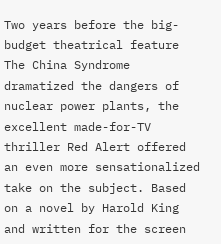Two years before the big-budget theatrical feature The China Syndrome dramatized the dangers of nuclear power plants, the excellent made-for-TV thriller Red Alert offered an even more sensationalized take on the subject. Based on a novel by Harold King and written for the screen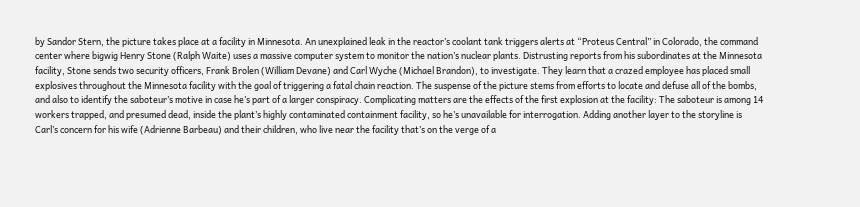by Sandor Stern, the picture takes place at a facility in Minnesota. An unexplained leak in the reactor’s coolant tank triggers alerts at “Proteus Central” in Colorado, the command center where bigwig Henry Stone (Ralph Waite) uses a massive computer system to monitor the nation’s nuclear plants. Distrusting reports from his subordinates at the Minnesota facility, Stone sends two security officers, Frank Brolen (William Devane) and Carl Wyche (Michael Brandon), to investigate. They learn that a crazed employee has placed small explosives throughout the Minnesota facility with the goal of triggering a fatal chain reaction. The suspense of the picture stems from efforts to locate and defuse all of the bombs, and also to identify the saboteur’s motive in case he’s part of a larger conspiracy. Complicating matters are the effects of the first explosion at the facility: The saboteur is among 14 workers trapped, and presumed dead, inside the plant’s highly contaminated containment facility, so he’s unavailable for interrogation. Adding another layer to the storyline is Carl’s concern for his wife (Adrienne Barbeau) and their children, who live near the facility that’s on the verge of a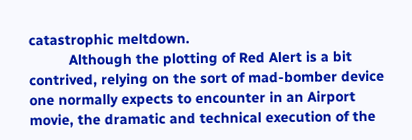catastrophic meltdown.
          Although the plotting of Red Alert is a bit contrived, relying on the sort of mad-bomber device one normally expects to encounter in an Airport movie, the dramatic and technical execution of the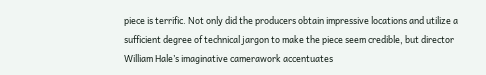piece is terrific. Not only did the producers obtain impressive locations and utilize a sufficient degree of technical jargon to make the piece seem credible, but director William Hale’s imaginative camerawork accentuates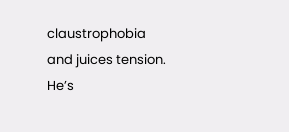claustrophobia and juices tension. He’s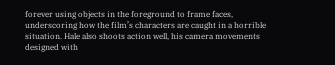forever using objects in the foreground to frame faces, underscoring how the film’s characters are caught in a horrible situation. Hale also shoots action well, his camera movements designed with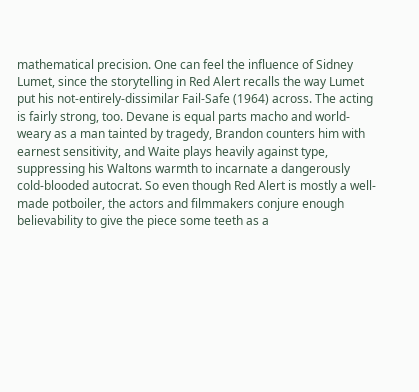mathematical precision. One can feel the influence of Sidney Lumet, since the storytelling in Red Alert recalls the way Lumet put his not-entirely-dissimilar Fail-Safe (1964) across. The acting is fairly strong, too. Devane is equal parts macho and world-weary as a man tainted by tragedy, Brandon counters him with earnest sensitivity, and Waite plays heavily against type, suppressing his Waltons warmth to incarnate a dangerously cold-blooded autocrat. So even though Red Alert is mostly a well-made potboiler, the actors and filmmakers conjure enough believability to give the piece some teeth as a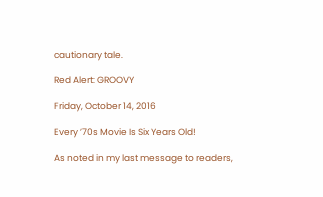cautionary tale.

Red Alert: GROOVY

Friday, October 14, 2016

Every ’70s Movie Is Six Years Old!

As noted in my last message to readers,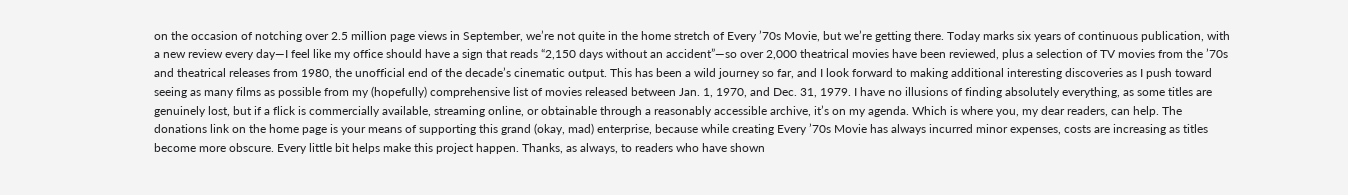on the occasion of notching over 2.5 million page views in September, we’re not quite in the home stretch of Every ’70s Movie, but we’re getting there. Today marks six years of continuous publication, with a new review every day—I feel like my office should have a sign that reads “2,150 days without an accident”—so over 2,000 theatrical movies have been reviewed, plus a selection of TV movies from the ’70s and theatrical releases from 1980, the unofficial end of the decade’s cinematic output. This has been a wild journey so far, and I look forward to making additional interesting discoveries as I push toward seeing as many films as possible from my (hopefully) comprehensive list of movies released between Jan. 1, 1970, and Dec. 31, 1979. I have no illusions of finding absolutely everything, as some titles are genuinely lost, but if a flick is commercially available, streaming online, or obtainable through a reasonably accessible archive, it’s on my agenda. Which is where you, my dear readers, can help. The donations link on the home page is your means of supporting this grand (okay, mad) enterprise, because while creating Every ’70s Movie has always incurred minor expenses, costs are increasing as titles become more obscure. Every little bit helps make this project happen. Thanks, as always, to readers who have shown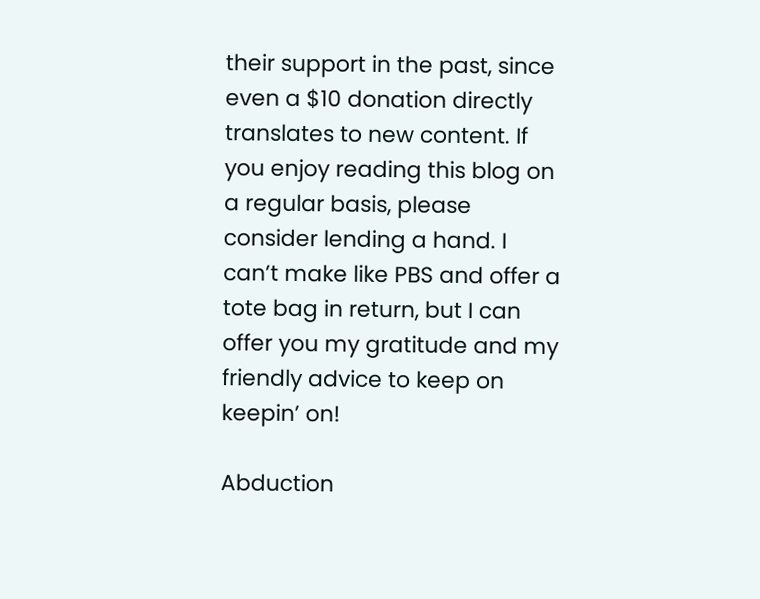their support in the past, since even a $10 donation directly translates to new content. If you enjoy reading this blog on a regular basis, please consider lending a hand. I can’t make like PBS and offer a tote bag in return, but I can offer you my gratitude and my friendly advice to keep on keepin’ on!

Abduction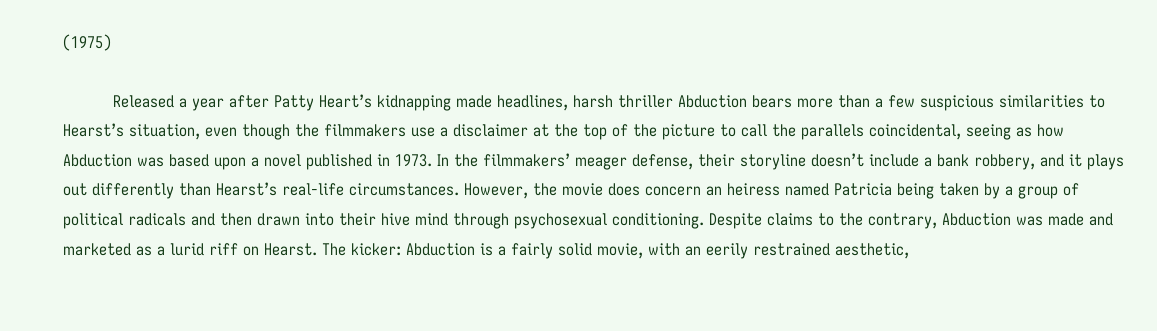(1975)

          Released a year after Patty Heart’s kidnapping made headlines, harsh thriller Abduction bears more than a few suspicious similarities to Hearst’s situation, even though the filmmakers use a disclaimer at the top of the picture to call the parallels coincidental, seeing as how Abduction was based upon a novel published in 1973. In the filmmakers’ meager defense, their storyline doesn’t include a bank robbery, and it plays out differently than Hearst’s real-life circumstances. However, the movie does concern an heiress named Patricia being taken by a group of political radicals and then drawn into their hive mind through psychosexual conditioning. Despite claims to the contrary, Abduction was made and marketed as a lurid riff on Hearst. The kicker: Abduction is a fairly solid movie, with an eerily restrained aesthetic,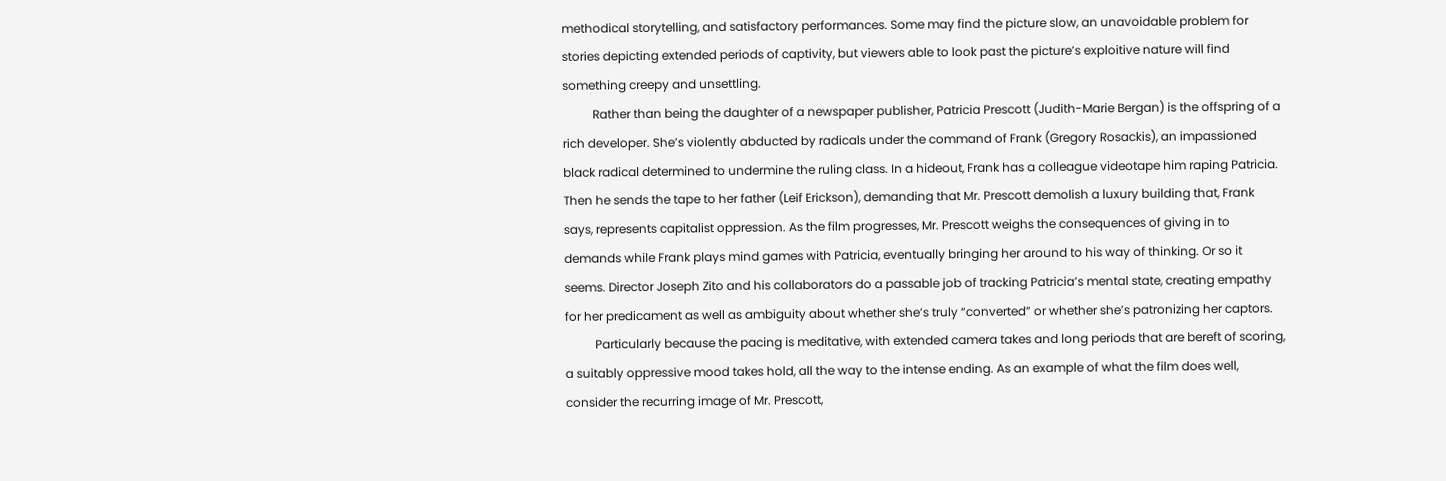methodical storytelling, and satisfactory performances. Some may find the picture slow, an unavoidable problem for stories depicting extended periods of captivity, but viewers able to look past the picture’s exploitive nature will find something creepy and unsettling.
          Rather than being the daughter of a newspaper publisher, Patricia Prescott (Judith-Marie Bergan) is the offspring of a rich developer. She’s violently abducted by radicals under the command of Frank (Gregory Rosackis), an impassioned black radical determined to undermine the ruling class. In a hideout, Frank has a colleague videotape him raping Patricia. Then he sends the tape to her father (Leif Erickson), demanding that Mr. Prescott demolish a luxury building that, Frank says, represents capitalist oppression. As the film progresses, Mr. Prescott weighs the consequences of giving in to demands while Frank plays mind games with Patricia, eventually bringing her around to his way of thinking. Or so it seems. Director Joseph Zito and his collaborators do a passable job of tracking Patricia’s mental state, creating empathy for her predicament as well as ambiguity about whether she’s truly “converted” or whether she’s patronizing her captors.
          Particularly because the pacing is meditative, with extended camera takes and long periods that are bereft of scoring, a suitably oppressive mood takes hold, all the way to the intense ending. As an example of what the film does well, consider the recurring image of Mr. Prescott,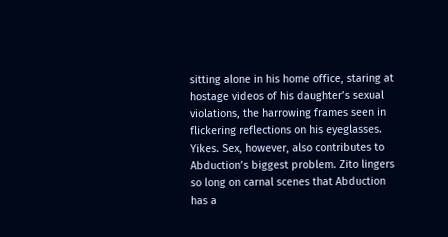sitting alone in his home office, staring at hostage videos of his daughter’s sexual violations, the harrowing frames seen in flickering reflections on his eyeglasses. Yikes. Sex, however, also contributes to Abduction’s biggest problem. Zito lingers so long on carnal scenes that Abduction has a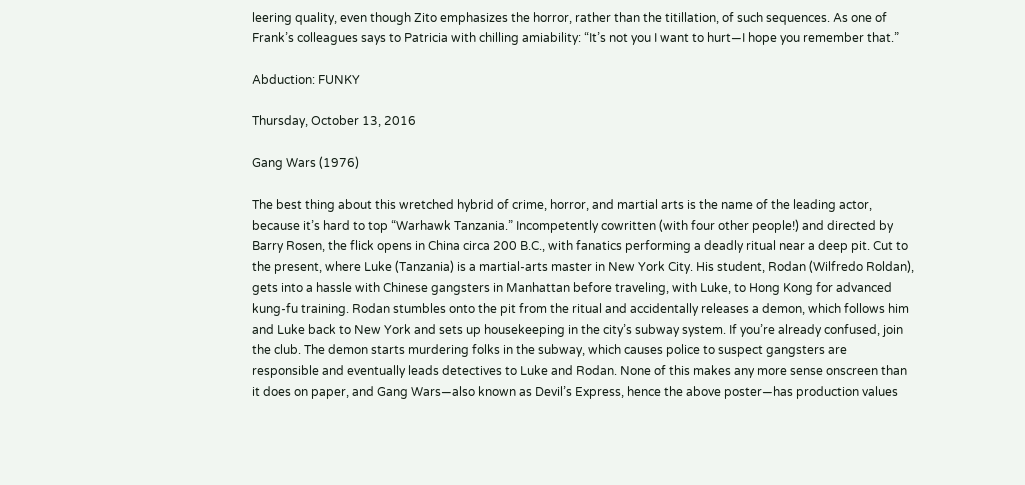leering quality, even though Zito emphasizes the horror, rather than the titillation, of such sequences. As one of Frank’s colleagues says to Patricia with chilling amiability: “It’s not you I want to hurt—I hope you remember that.”

Abduction: FUNKY

Thursday, October 13, 2016

Gang Wars (1976)

The best thing about this wretched hybrid of crime, horror, and martial arts is the name of the leading actor, because it’s hard to top “Warhawk Tanzania.” Incompetently cowritten (with four other people!) and directed by Barry Rosen, the flick opens in China circa 200 B.C., with fanatics performing a deadly ritual near a deep pit. Cut to the present, where Luke (Tanzania) is a martial-arts master in New York City. His student, Rodan (Wilfredo Roldan), gets into a hassle with Chinese gangsters in Manhattan before traveling, with Luke, to Hong Kong for advanced kung-fu training. Rodan stumbles onto the pit from the ritual and accidentally releases a demon, which follows him and Luke back to New York and sets up housekeeping in the city’s subway system. If you’re already confused, join the club. The demon starts murdering folks in the subway, which causes police to suspect gangsters are responsible and eventually leads detectives to Luke and Rodan. None of this makes any more sense onscreen than it does on paper, and Gang Wars—also known as Devil’s Express, hence the above poster—has production values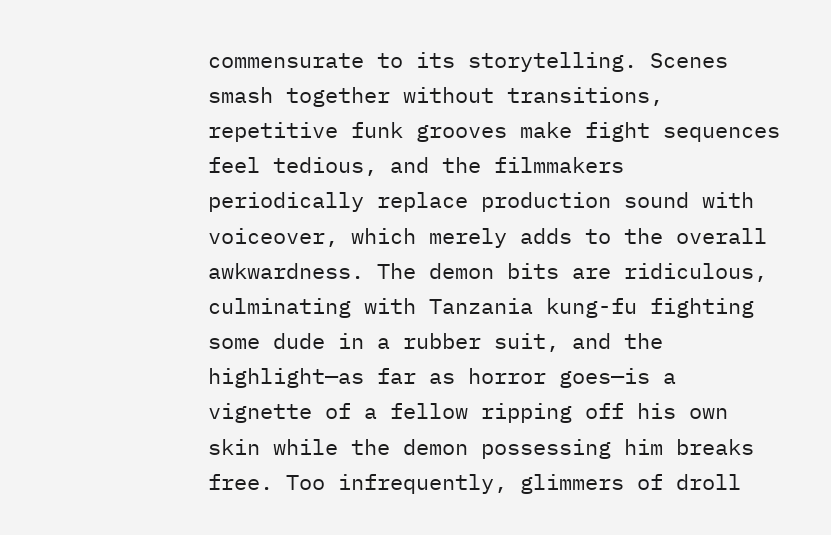commensurate to its storytelling. Scenes smash together without transitions, repetitive funk grooves make fight sequences feel tedious, and the filmmakers periodically replace production sound with voiceover, which merely adds to the overall awkwardness. The demon bits are ridiculous, culminating with Tanzania kung-fu fighting some dude in a rubber suit, and the highlight—as far as horror goes—is a vignette of a fellow ripping off his own skin while the demon possessing him breaks free. Too infrequently, glimmers of droll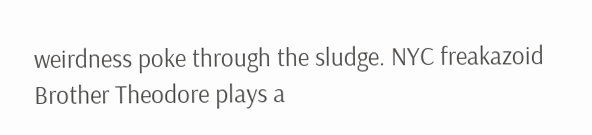weirdness poke through the sludge. NYC freakazoid Brother Theodore plays a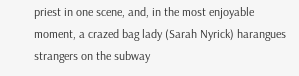priest in one scene, and, in the most enjoyable moment, a crazed bag lady (Sarah Nyrick) harangues strangers on the subway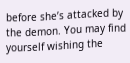before she’s attacked by the demon. You may find yourself wishing the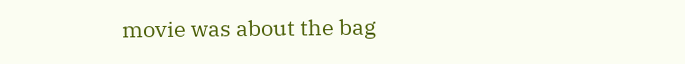movie was about the bag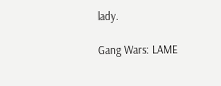lady.

Gang Wars: LAME